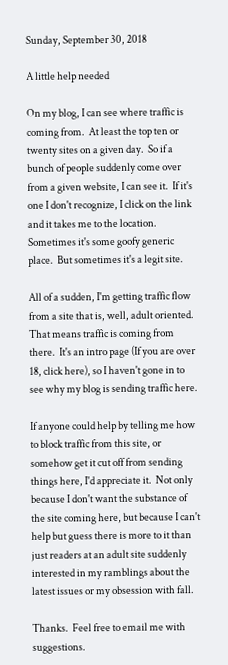Sunday, September 30, 2018

A little help needed

On my blog, I can see where traffic is coming from.  At least the top ten or twenty sites on a given day.  So if a bunch of people suddenly come over from a given website, I can see it.  If it's one I don't recognize, I click on the link and it takes me to the location.  Sometimes it's some goofy generic place.  But sometimes it's a legit site.

All of a sudden, I'm getting traffic flow from a site that is, well, adult oriented.  That means traffic is coming from there.  It's an intro page (If you are over 18, click here), so I haven't gone in to see why my blog is sending traffic here.

If anyone could help by telling me how to block traffic from this site, or somehow get it cut off from sending things here, I'd appreciate it.  Not only because I don't want the substance of the site coming here, but because I can't help but guess there is more to it than just readers at an adult site suddenly interested in my ramblings about the latest issues or my obsession with fall.

Thanks.  Feel free to email me with suggestions.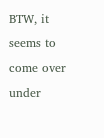BTW, it seems to come over under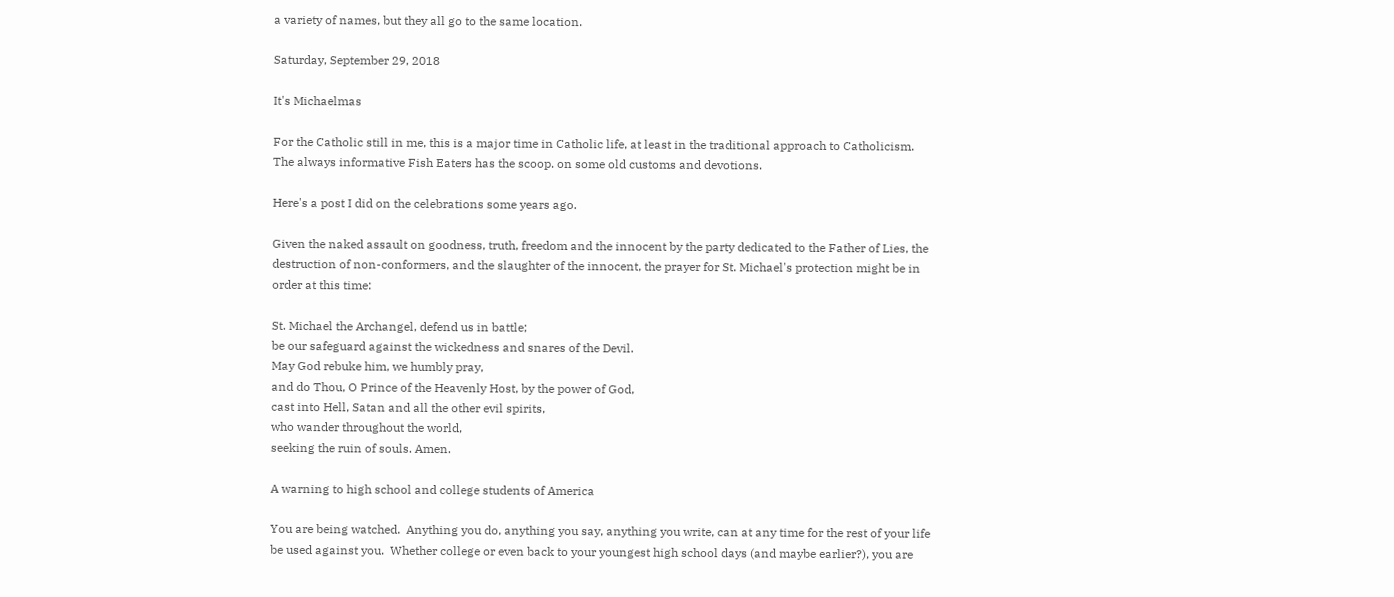a variety of names, but they all go to the same location.

Saturday, September 29, 2018

It's Michaelmas

For the Catholic still in me, this is a major time in Catholic life, at least in the traditional approach to Catholicism.  The always informative Fish Eaters has the scoop. on some old customs and devotions.

Here's a post I did on the celebrations some years ago.

Given the naked assault on goodness, truth, freedom and the innocent by the party dedicated to the Father of Lies, the destruction of non-conformers, and the slaughter of the innocent, the prayer for St. Michael's protection might be in order at this time:

St. Michael the Archangel, defend us in battle;
be our safeguard against the wickedness and snares of the Devil.
May God rebuke him, we humbly pray,
and do Thou, O Prince of the Heavenly Host, by the power of God,
cast into Hell, Satan and all the other evil spirits,
who wander throughout the world,
seeking the ruin of souls. Amen.

A warning to high school and college students of America

You are being watched.  Anything you do, anything you say, anything you write, can at any time for the rest of your life be used against you.  Whether college or even back to your youngest high school days (and maybe earlier?), you are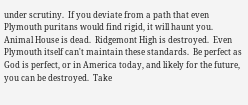under scrutiny.  If you deviate from a path that even Plymouth puritans would find rigid, it will haunt you.  Animal House is dead.  Ridgemont High is destroyed.  Even Plymouth itself can't maintain these standards.  Be perfect as God is perfect, or in America today, and likely for the future, you can be destroyed.  Take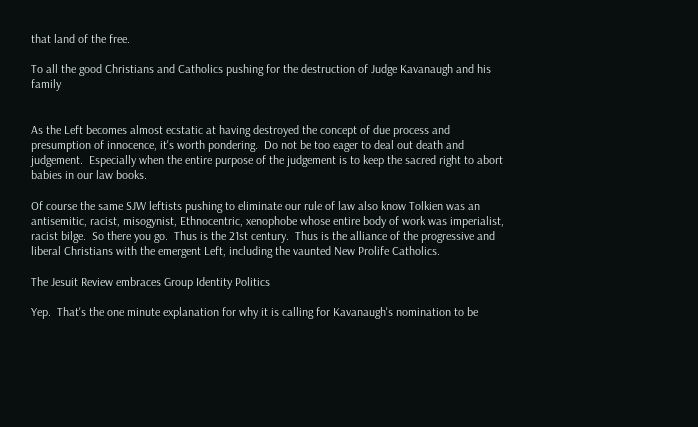that land of the free.

To all the good Christians and Catholics pushing for the destruction of Judge Kavanaugh and his family


As the Left becomes almost ecstatic at having destroyed the concept of due process and presumption of innocence, it's worth pondering.  Do not be too eager to deal out death and judgement.  Especially when the entire purpose of the judgement is to keep the sacred right to abort babies in our law books.

Of course the same SJW leftists pushing to eliminate our rule of law also know Tolkien was an antisemitic, racist, misogynist, Ethnocentric, xenophobe whose entire body of work was imperialist, racist bilge.  So there you go.  Thus is the 21st century.  Thus is the alliance of the progressive and liberal Christians with the emergent Left, including the vaunted New Prolife Catholics.

The Jesuit Review embraces Group Identity Politics

Yep.  That's the one minute explanation for why it is calling for Kavanaugh's nomination to be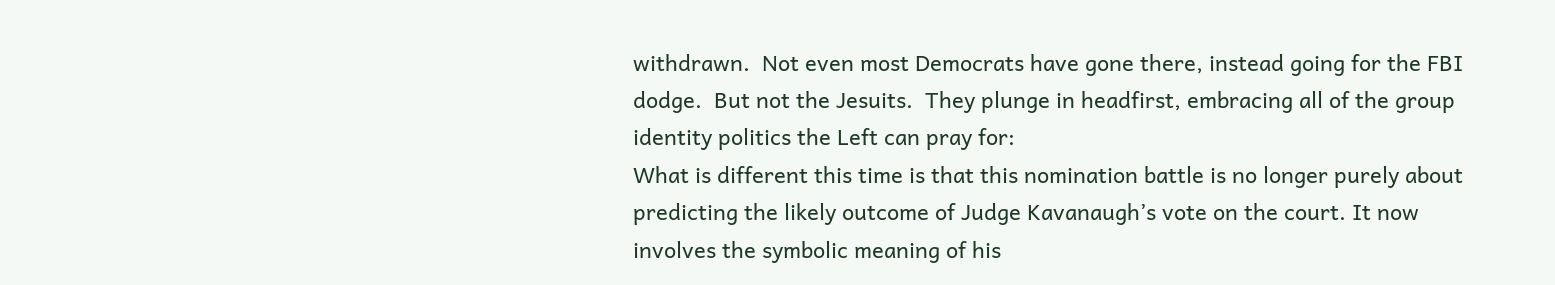withdrawn.  Not even most Democrats have gone there, instead going for the FBI dodge.  But not the Jesuits.  They plunge in headfirst, embracing all of the group identity politics the Left can pray for:
What is different this time is that this nomination battle is no longer purely about predicting the likely outcome of Judge Kavanaugh’s vote on the court. It now involves the symbolic meaning of his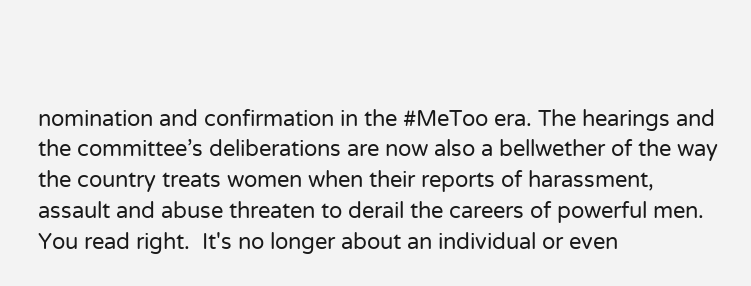nomination and confirmation in the #MeToo era. The hearings and the committee’s deliberations are now also a bellwether of the way the country treats women when their reports of harassment, assault and abuse threaten to derail the careers of powerful men.
You read right.  It's no longer about an individual or even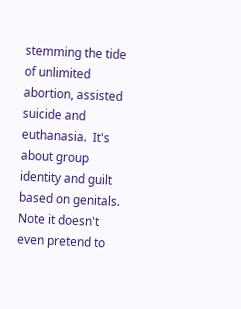stemming the tide of unlimited abortion, assisted suicide and euthanasia.  It's about group identity and guilt based on genitals.  Note it doesn't even pretend to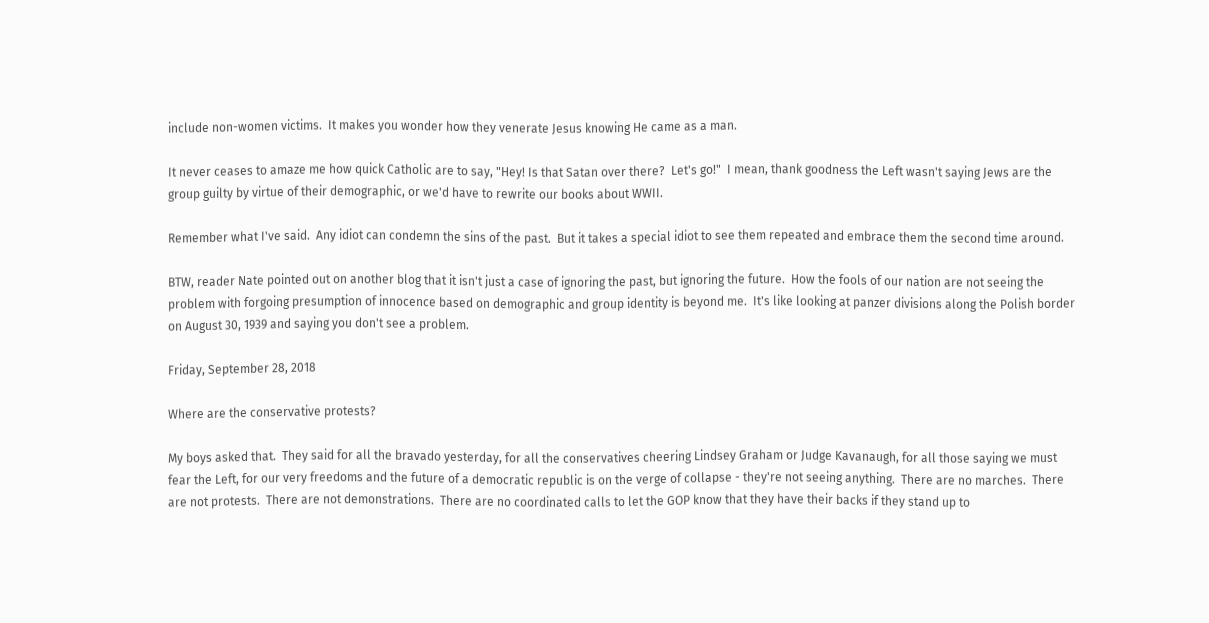include non-women victims.  It makes you wonder how they venerate Jesus knowing He came as a man.

It never ceases to amaze me how quick Catholic are to say, "Hey! Is that Satan over there?  Let's go!"  I mean, thank goodness the Left wasn't saying Jews are the group guilty by virtue of their demographic, or we'd have to rewrite our books about WWII.

Remember what I've said.  Any idiot can condemn the sins of the past.  But it takes a special idiot to see them repeated and embrace them the second time around.

BTW, reader Nate pointed out on another blog that it isn't just a case of ignoring the past, but ignoring the future.  How the fools of our nation are not seeing the problem with forgoing presumption of innocence based on demographic and group identity is beyond me.  It's like looking at panzer divisions along the Polish border on August 30, 1939 and saying you don't see a problem.

Friday, September 28, 2018

Where are the conservative protests?

My boys asked that.  They said for all the bravado yesterday, for all the conservatives cheering Lindsey Graham or Judge Kavanaugh, for all those saying we must fear the Left, for our very freedoms and the future of a democratic republic is on the verge of collapse - they're not seeing anything.  There are no marches.  There are not protests.  There are not demonstrations.  There are no coordinated calls to let the GOP know that they have their backs if they stand up to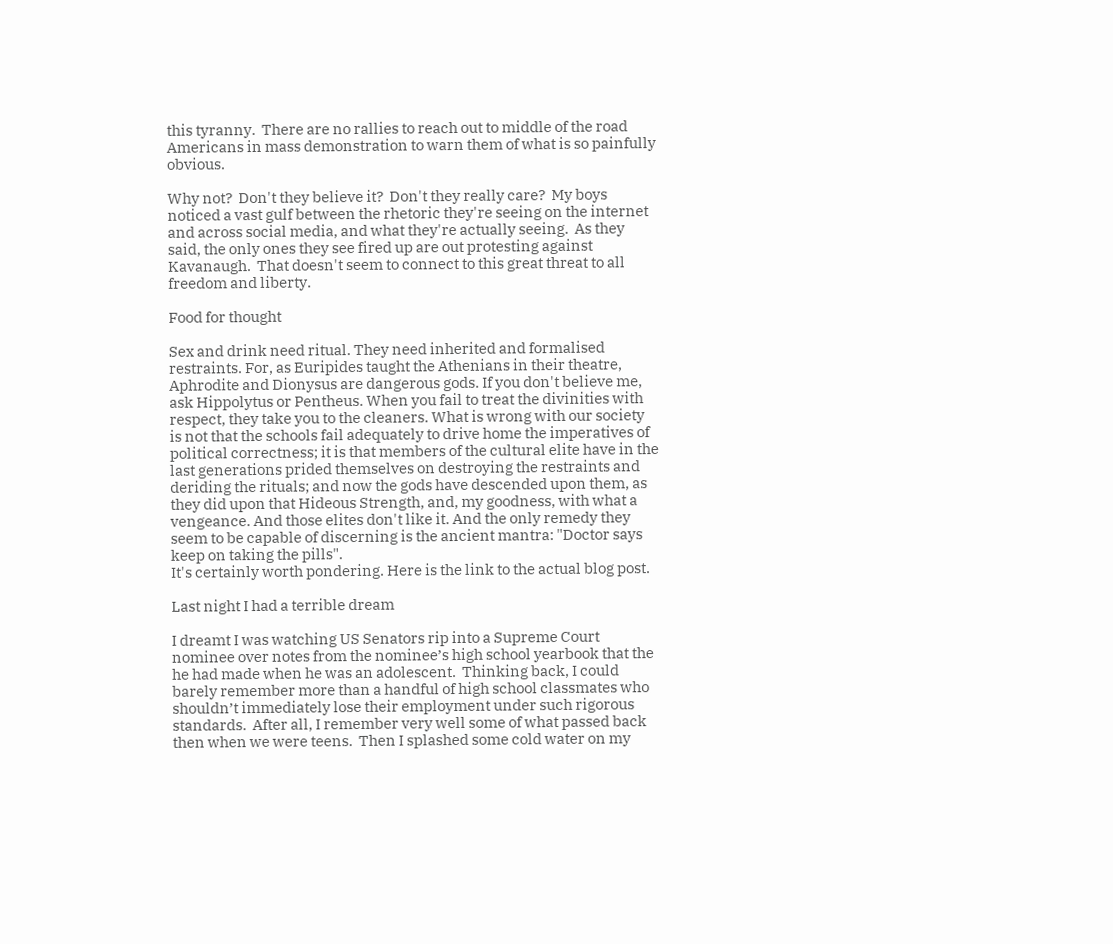this tyranny.  There are no rallies to reach out to middle of the road Americans in mass demonstration to warn them of what is so painfully obvious.

Why not?  Don't they believe it?  Don't they really care?  My boys noticed a vast gulf between the rhetoric they're seeing on the internet and across social media, and what they're actually seeing.  As they said, the only ones they see fired up are out protesting against Kavanaugh.  That doesn't seem to connect to this great threat to all freedom and liberty.

Food for thought

Sex and drink need ritual. They need inherited and formalised restraints. For, as Euripides taught the Athenians in their theatre, Aphrodite and Dionysus are dangerous gods. If you don't believe me, ask Hippolytus or Pentheus. When you fail to treat the divinities with respect, they take you to the cleaners. What is wrong with our society is not that the schools fail adequately to drive home the imperatives of political correctness; it is that members of the cultural elite have in the last generations prided themselves on destroying the restraints and deriding the rituals; and now the gods have descended upon them, as they did upon that Hideous Strength, and, my goodness, with what a vengeance. And those elites don't like it. And the only remedy they seem to be capable of discerning is the ancient mantra: "Doctor says keep on taking the pills".
It's certainly worth pondering. Here is the link to the actual blog post.

Last night I had a terrible dream

I dreamt I was watching US Senators rip into a Supreme Court nominee over notes from the nominee’s high school yearbook that the he had made when he was an adolescent.  Thinking back, I could barely remember more than a handful of high school classmates who shouldn’t immediately lose their employment under such rigorous standards.  After all, I remember very well some of what passed back then when we were teens.  Then I splashed some cold water on my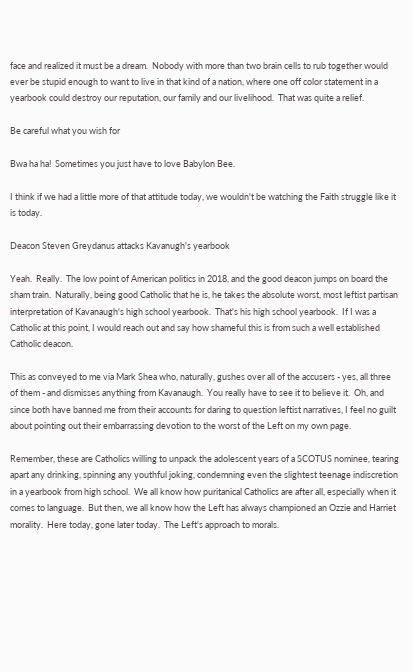face and realized it must be a dream.  Nobody with more than two brain cells to rub together would ever be stupid enough to want to live in that kind of a nation, where one off color statement in a yearbook could destroy our reputation, our family and our livelihood.  That was quite a relief.

Be careful what you wish for

Bwa ha ha!  Sometimes you just have to love Babylon Bee.

I think if we had a little more of that attitude today, we wouldn't be watching the Faith struggle like it is today.

Deacon Steven Greydanus attacks Kavanugh's yearbook

Yeah.  Really.  The low point of American politics in 2018, and the good deacon jumps on board the sham train.  Naturally, being good Catholic that he is, he takes the absolute worst, most leftist partisan interpretation of Kavanaugh's high school yearbook.  That's his high school yearbook.  If I was a Catholic at this point, I would reach out and say how shameful this is from such a well established Catholic deacon.

This as conveyed to me via Mark Shea who, naturally, gushes over all of the accusers - yes, all three of them - and dismisses anything from Kavanaugh.  You really have to see it to believe it.  Oh, and since both have banned me from their accounts for daring to question leftist narratives, I feel no guilt about pointing out their embarrassing devotion to the worst of the Left on my own page.

Remember, these are Catholics willing to unpack the adolescent years of a SCOTUS nominee, tearing apart any drinking, spinning any youthful joking, condemning even the slightest teenage indiscretion in a yearbook from high school.  We all know how puritanical Catholics are after all, especially when it comes to language.  But then, we all know how the Left has always championed an Ozzie and Harriet morality.  Here today, gone later today.  The Left's approach to morals.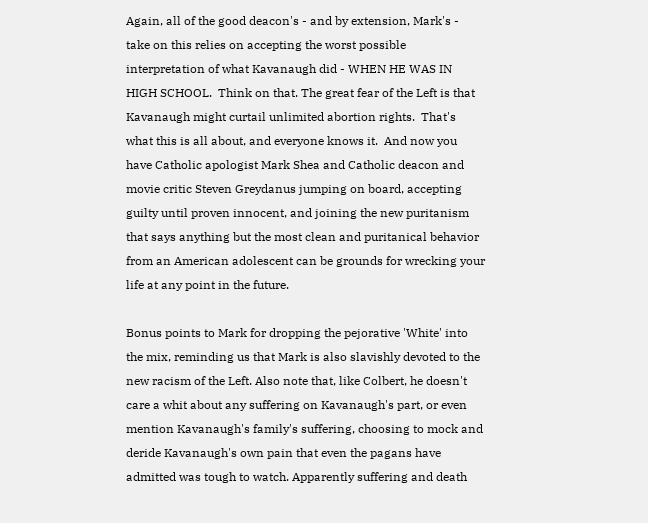Again, all of the good deacon's - and by extension, Mark's - take on this relies on accepting the worst possible interpretation of what Kavanaugh did - WHEN HE WAS IN HIGH SCHOOL.  Think on that. The great fear of the Left is that Kavanaugh might curtail unlimited abortion rights.  That's what this is all about, and everyone knows it.  And now you have Catholic apologist Mark Shea and Catholic deacon and movie critic Steven Greydanus jumping on board, accepting guilty until proven innocent, and joining the new puritanism that says anything but the most clean and puritanical behavior from an American adolescent can be grounds for wrecking your life at any point in the future.

Bonus points to Mark for dropping the pejorative 'White' into the mix, reminding us that Mark is also slavishly devoted to the new racism of the Left. Also note that, like Colbert, he doesn't care a whit about any suffering on Kavanaugh's part, or even mention Kavanaugh's family's suffering, choosing to mock and deride Kavanaugh's own pain that even the pagans have admitted was tough to watch. Apparently suffering and death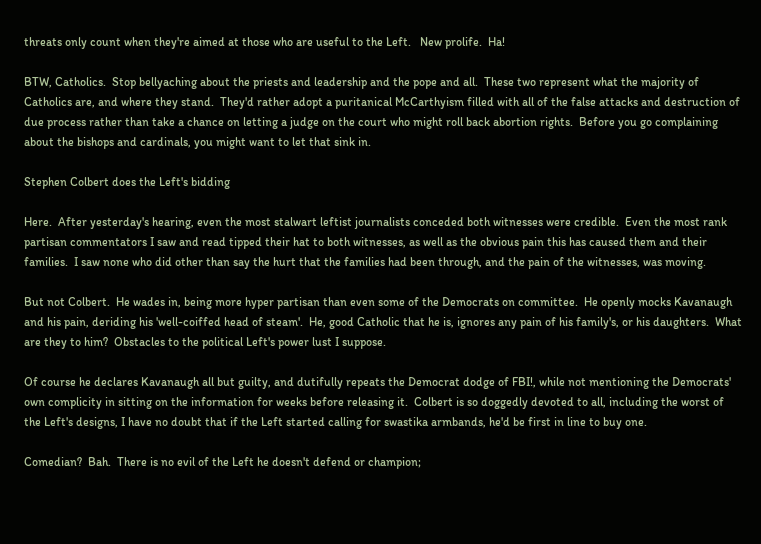threats only count when they're aimed at those who are useful to the Left.   New prolife.  Ha!

BTW, Catholics.  Stop bellyaching about the priests and leadership and the pope and all.  These two represent what the majority of Catholics are, and where they stand.  They'd rather adopt a puritanical McCarthyism filled with all of the false attacks and destruction of due process rather than take a chance on letting a judge on the court who might roll back abortion rights.  Before you go complaining about the bishops and cardinals, you might want to let that sink in.

Stephen Colbert does the Left's bidding

Here.  After yesterday's hearing, even the most stalwart leftist journalists conceded both witnesses were credible.  Even the most rank partisan commentators I saw and read tipped their hat to both witnesses, as well as the obvious pain this has caused them and their families.  I saw none who did other than say the hurt that the families had been through, and the pain of the witnesses, was moving.

But not Colbert.  He wades in, being more hyper partisan than even some of the Democrats on committee.  He openly mocks Kavanaugh and his pain, deriding his 'well-coiffed head of steam'.  He, good Catholic that he is, ignores any pain of his family's, or his daughters.  What are they to him?  Obstacles to the political Left's power lust I suppose.

Of course he declares Kavanaugh all but guilty, and dutifully repeats the Democrat dodge of FBI!, while not mentioning the Democrats' own complicity in sitting on the information for weeks before releasing it.  Colbert is so doggedly devoted to all, including the worst of the Left's designs, I have no doubt that if the Left started calling for swastika armbands, he'd be first in line to buy one.

Comedian?  Bah.  There is no evil of the Left he doesn't defend or champion;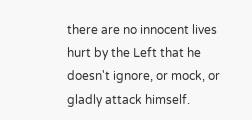there are no innocent lives hurt by the Left that he doesn't ignore, or mock, or gladly attack himself.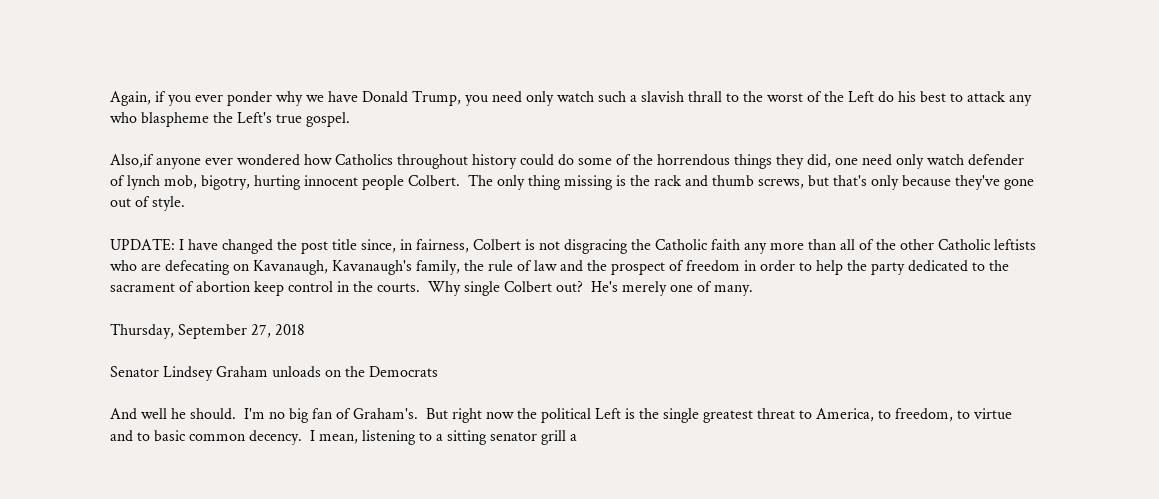Again, if you ever ponder why we have Donald Trump, you need only watch such a slavish thrall to the worst of the Left do his best to attack any who blaspheme the Left's true gospel.

Also,if anyone ever wondered how Catholics throughout history could do some of the horrendous things they did, one need only watch defender of lynch mob, bigotry, hurting innocent people Colbert.  The only thing missing is the rack and thumb screws, but that's only because they've gone out of style.

UPDATE: I have changed the post title since, in fairness, Colbert is not disgracing the Catholic faith any more than all of the other Catholic leftists who are defecating on Kavanaugh, Kavanaugh's family, the rule of law and the prospect of freedom in order to help the party dedicated to the sacrament of abortion keep control in the courts.  Why single Colbert out?  He's merely one of many.

Thursday, September 27, 2018

Senator Lindsey Graham unloads on the Democrats

And well he should.  I'm no big fan of Graham's.  But right now the political Left is the single greatest threat to America, to freedom, to virtue and to basic common decency.  I mean, listening to a sitting senator grill a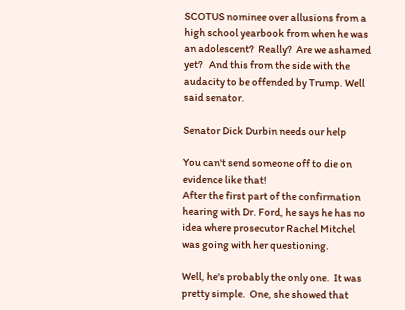SCOTUS nominee over allusions from a high school yearbook from when he was an adolescent?  Really?  Are we ashamed yet?   And this from the side with the audacity to be offended by Trump. Well said senator.

Senator Dick Durbin needs our help

You can't send someone off to die on evidence like that!
After the first part of the confirmation hearing with Dr. Ford, he says he has no idea where prosecutor Rachel Mitchel was going with her questioning.

Well, he's probably the only one.  It was pretty simple.  One, she showed that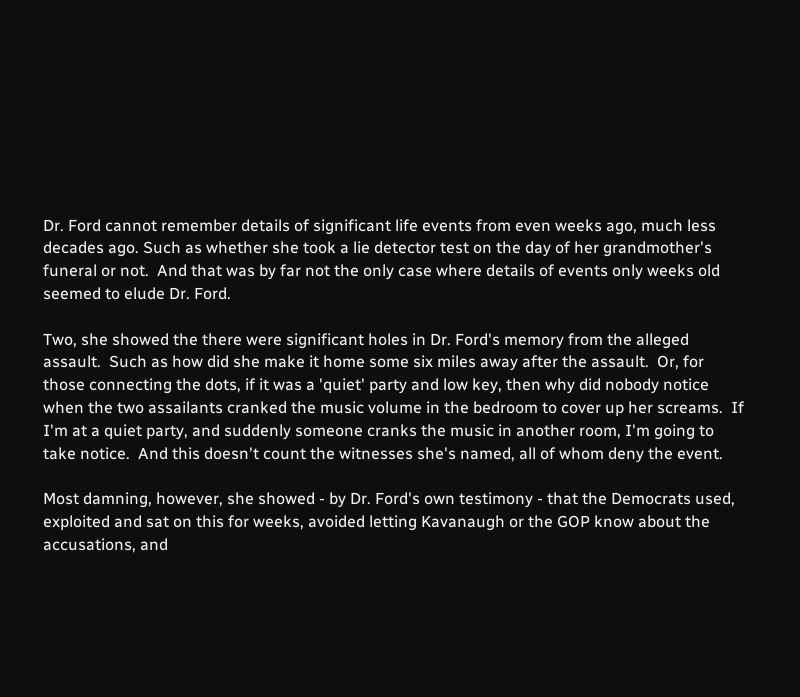Dr. Ford cannot remember details of significant life events from even weeks ago, much less decades ago. Such as whether she took a lie detector test on the day of her grandmother's funeral or not.  And that was by far not the only case where details of events only weeks old seemed to elude Dr. Ford.

Two, she showed the there were significant holes in Dr. Ford's memory from the alleged assault.  Such as how did she make it home some six miles away after the assault.  Or, for those connecting the dots, if it was a 'quiet' party and low key, then why did nobody notice when the two assailants cranked the music volume in the bedroom to cover up her screams.  If I'm at a quiet party, and suddenly someone cranks the music in another room, I'm going to take notice.  And this doesn't count the witnesses she's named, all of whom deny the event.

Most damning, however, she showed - by Dr. Ford's own testimony - that the Democrats used, exploited and sat on this for weeks, avoided letting Kavanaugh or the GOP know about the accusations, and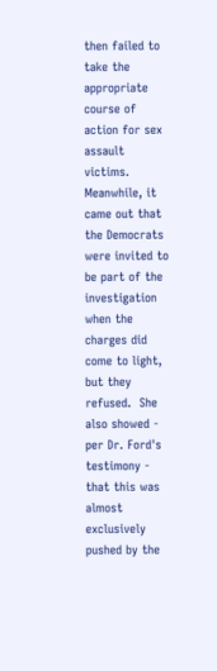then failed to take the appropriate course of action for sex assault victims. Meanwhile, it came out that the Democrats were invited to be part of the investigation when the charges did come to light, but they refused.  She also showed - per Dr. Ford's testimony - that this was almost exclusively pushed by the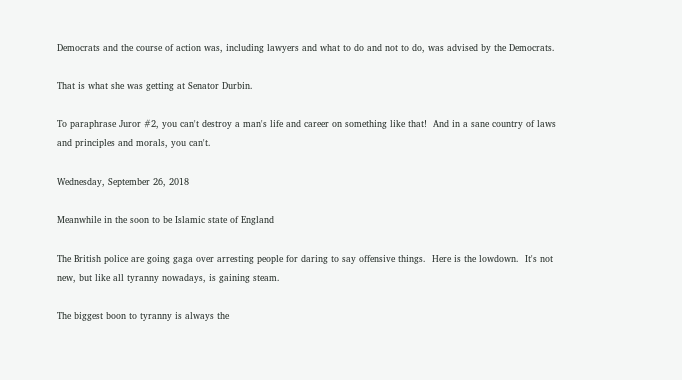Democrats and the course of action was, including lawyers and what to do and not to do, was advised by the Democrats.

That is what she was getting at Senator Durbin.

To paraphrase Juror #2, you can't destroy a man's life and career on something like that!  And in a sane country of laws and principles and morals, you can't.

Wednesday, September 26, 2018

Meanwhile in the soon to be Islamic state of England

The British police are going gaga over arresting people for daring to say offensive things.  Here is the lowdown.  It's not new, but like all tyranny nowadays, is gaining steam.

The biggest boon to tyranny is always the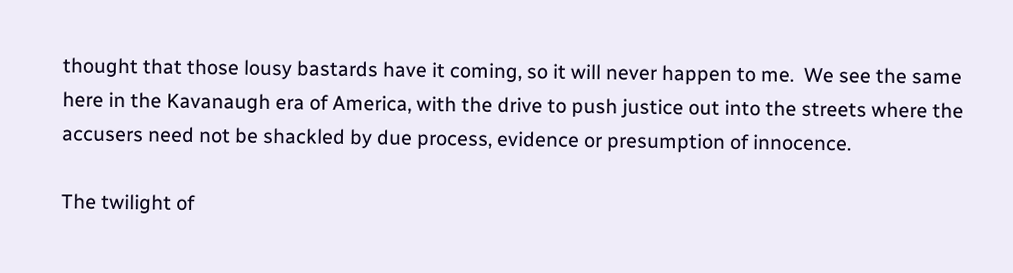thought that those lousy bastards have it coming, so it will never happen to me.  We see the same here in the Kavanaugh era of America, with the drive to push justice out into the streets where the accusers need not be shackled by due process, evidence or presumption of innocence.

The twilight of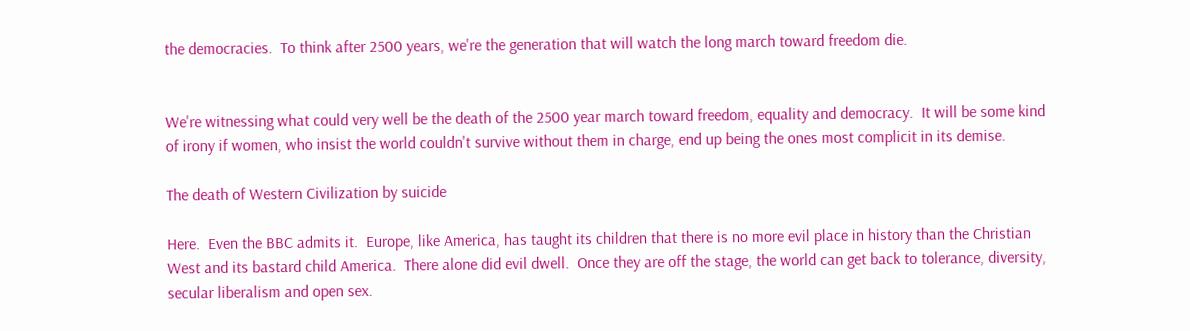the democracies.  To think after 2500 years, we're the generation that will watch the long march toward freedom die.


We're witnessing what could very well be the death of the 2500 year march toward freedom, equality and democracy.  It will be some kind of irony if women, who insist the world couldn't survive without them in charge, end up being the ones most complicit in its demise.

The death of Western Civilization by suicide

Here.  Even the BBC admits it.  Europe, like America, has taught its children that there is no more evil place in history than the Christian West and its bastard child America.  There alone did evil dwell.  Once they are off the stage, the world can get back to tolerance, diversity, secular liberalism and open sex.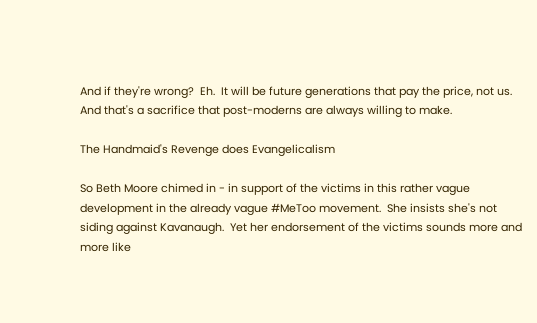And if they're wrong?  Eh.  It will be future generations that pay the price, not us.  And that's a sacrifice that post-moderns are always willing to make.

The Handmaid's Revenge does Evangelicalism

So Beth Moore chimed in - in support of the victims in this rather vague development in the already vague #MeToo movement.  She insists she's not siding against Kavanaugh.  Yet her endorsement of the victims sounds more and more like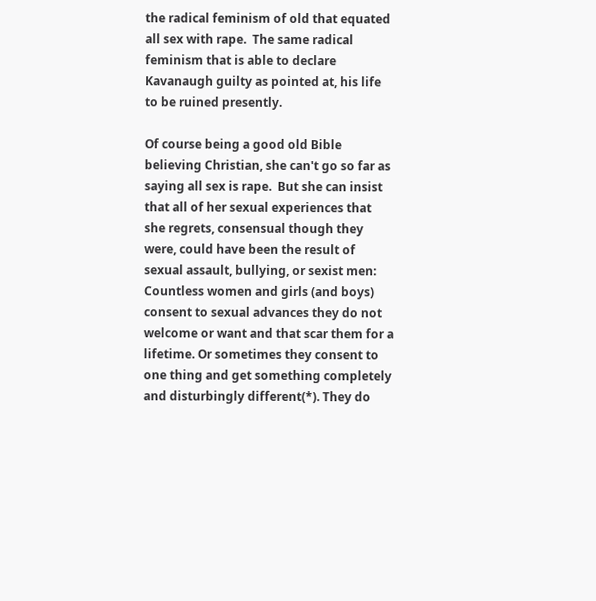the radical feminism of old that equated all sex with rape.  The same radical feminism that is able to declare Kavanaugh guilty as pointed at, his life to be ruined presently.

Of course being a good old Bible believing Christian, she can't go so far as saying all sex is rape.  But she can insist that all of her sexual experiences that she regrets, consensual though they were, could have been the result of sexual assault, bullying, or sexist men:
Countless women and girls (and boys) consent to sexual advances they do not welcome or want and that scar them for a lifetime. Or sometimes they consent to one thing and get something completely and disturbingly different(*). They do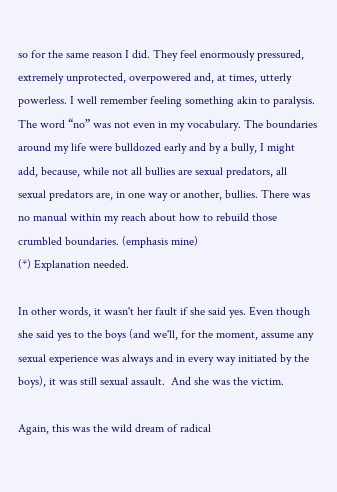so for the same reason I did. They feel enormously pressured, extremely unprotected, overpowered and, at times, utterly powerless. I well remember feeling something akin to paralysis. The word “no” was not even in my vocabulary. The boundaries around my life were bulldozed early and by a bully, I might add, because, while not all bullies are sexual predators, all sexual predators are, in one way or another, bullies. There was no manual within my reach about how to rebuild those crumbled boundaries. (emphasis mine)
(*) Explanation needed.

In other words, it wasn't her fault if she said yes. Even though she said yes to the boys (and we'll, for the moment, assume any sexual experience was always and in every way initiated by the boys), it was still sexual assault.  And she was the victim.

Again, this was the wild dream of radical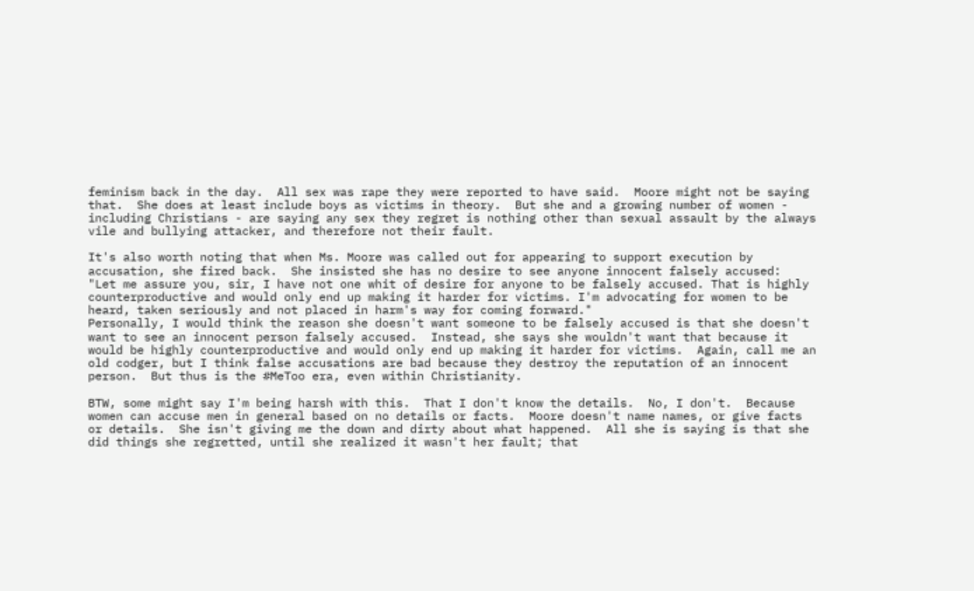feminism back in the day.  All sex was rape they were reported to have said.  Moore might not be saying that.  She does at least include boys as victims in theory.  But she and a growing number of women - including Christians - are saying any sex they regret is nothing other than sexual assault by the always vile and bullying attacker, and therefore not their fault.

It's also worth noting that when Ms. Moore was called out for appearing to support execution by accusation, she fired back.  She insisted she has no desire to see anyone innocent falsely accused:
"Let me assure you, sir, I have not one whit of desire for anyone to be falsely accused. That is highly counterproductive and would only end up making it harder for victims. I'm advocating for women to be heard, taken seriously and not placed in harm's way for coming forward."
Personally, I would think the reason she doesn't want someone to be falsely accused is that she doesn't want to see an innocent person falsely accused.  Instead, she says she wouldn't want that because it would be highly counterproductive and would only end up making it harder for victims.  Again, call me an old codger, but I think false accusations are bad because they destroy the reputation of an innocent person.  But thus is the #MeToo era, even within Christianity.

BTW, some might say I'm being harsh with this.  That I don't know the details.  No, I don't.  Because women can accuse men in general based on no details or facts.  Moore doesn't name names, or give facts or details.  She isn't giving me the down and dirty about what happened.  All she is saying is that she did things she regretted, until she realized it wasn't her fault; that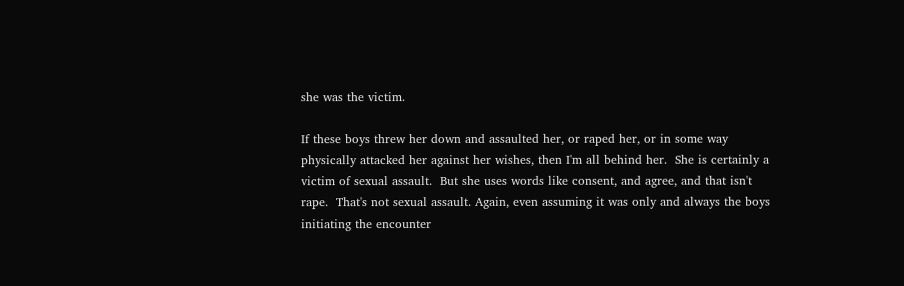she was the victim.

If these boys threw her down and assaulted her, or raped her, or in some way physically attacked her against her wishes, then I'm all behind her.  She is certainly a victim of sexual assault.  But she uses words like consent, and agree, and that isn't rape.  That's not sexual assault. Again, even assuming it was only and always the boys initiating the encounter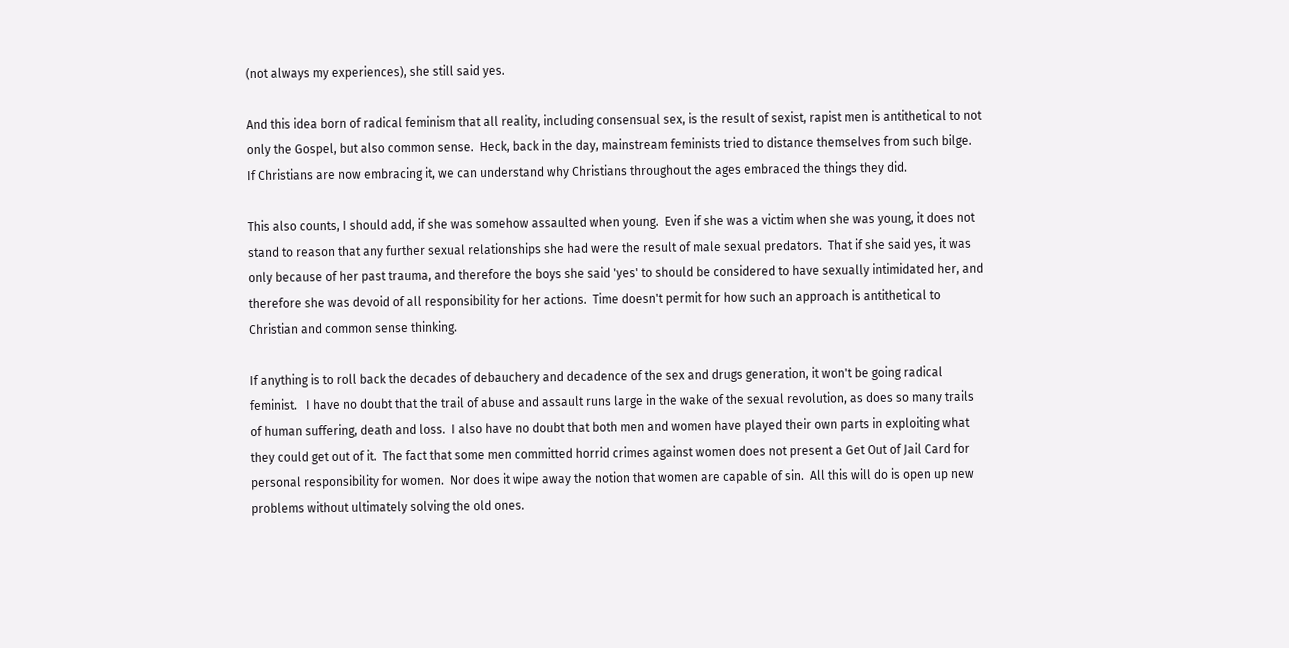(not always my experiences), she still said yes.

And this idea born of radical feminism that all reality, including consensual sex, is the result of sexist, rapist men is antithetical to not only the Gospel, but also common sense.  Heck, back in the day, mainstream feminists tried to distance themselves from such bilge.  If Christians are now embracing it, we can understand why Christians throughout the ages embraced the things they did.

This also counts, I should add, if she was somehow assaulted when young.  Even if she was a victim when she was young, it does not stand to reason that any further sexual relationships she had were the result of male sexual predators.  That if she said yes, it was only because of her past trauma, and therefore the boys she said 'yes' to should be considered to have sexually intimidated her, and therefore she was devoid of all responsibility for her actions.  Time doesn't permit for how such an approach is antithetical to Christian and common sense thinking.

If anything is to roll back the decades of debauchery and decadence of the sex and drugs generation, it won't be going radical feminist.   I have no doubt that the trail of abuse and assault runs large in the wake of the sexual revolution, as does so many trails of human suffering, death and loss.  I also have no doubt that both men and women have played their own parts in exploiting what they could get out of it.  The fact that some men committed horrid crimes against women does not present a Get Out of Jail Card for personal responsibility for women.  Nor does it wipe away the notion that women are capable of sin.  All this will do is open up new problems without ultimately solving the old ones.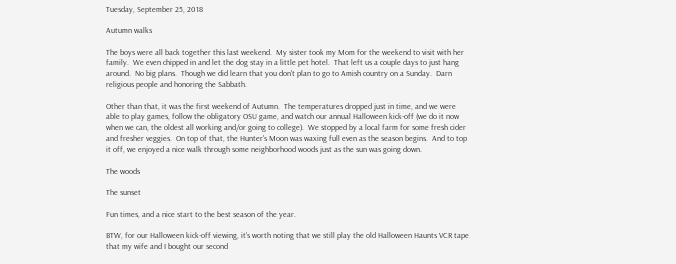Tuesday, September 25, 2018

Autumn walks

The boys were all back together this last weekend.  My sister took my Mom for the weekend to visit with her family.  We even chipped in and let the dog stay in a little pet hotel.  That left us a couple days to just hang around.  No big plans.  Though we did learn that you don't plan to go to Amish country on a Sunday.  Darn religious people and honoring the Sabbath.

Other than that, it was the first weekend of Autumn.  The temperatures dropped just in time, and we were able to play games, follow the obligatory OSU game, and watch our annual Halloween kick-off (we do it now when we can, the oldest all working and/or going to college).  We stopped by a local farm for some fresh cider and fresher veggies.  On top of that, the Hunter's Moon was waxing full even as the season begins.  And to top it off, we enjoyed a nice walk through some neighborhood woods just as the sun was going down.

The woods

The sunset

Fun times, and a nice start to the best season of the year.

BTW, for our Halloween kick-off viewing, it's worth noting that we still play the old Halloween Haunts VCR tape that my wife and I bought our second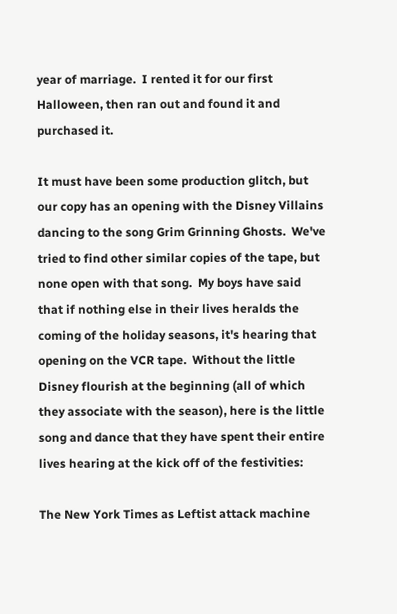year of marriage.  I rented it for our first Halloween, then ran out and found it and purchased it.

It must have been some production glitch, but our copy has an opening with the Disney Villains dancing to the song Grim Grinning Ghosts.  We've tried to find other similar copies of the tape, but none open with that song.  My boys have said that if nothing else in their lives heralds the coming of the holiday seasons, it's hearing that opening on the VCR tape.  Without the little Disney flourish at the beginning (all of which they associate with the season), here is the little song and dance that they have spent their entire lives hearing at the kick off of the festivities:

The New York Times as Leftist attack machine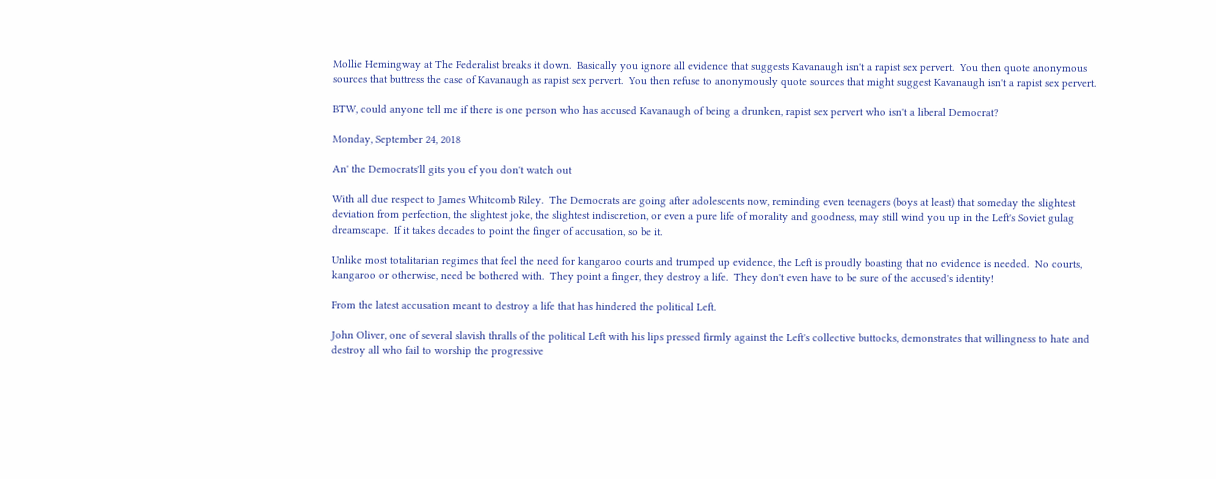Mollie Hemingway at The Federalist breaks it down.  Basically you ignore all evidence that suggests Kavanaugh isn't a rapist sex pervert.  You then quote anonymous sources that buttress the case of Kavanaugh as rapist sex pervert.  You then refuse to anonymously quote sources that might suggest Kavanaugh isn't a rapist sex pervert.

BTW, could anyone tell me if there is one person who has accused Kavanaugh of being a drunken, rapist sex pervert who isn't a liberal Democrat?

Monday, September 24, 2018

An' the Democrats'll gits you ef you don't watch out

With all due respect to James Whitcomb Riley.  The Democrats are going after adolescents now, reminding even teenagers (boys at least) that someday the slightest deviation from perfection, the slightest joke, the slightest indiscretion, or even a pure life of morality and goodness, may still wind you up in the Left's Soviet gulag dreamscape.  If it takes decades to point the finger of accusation, so be it.

Unlike most totalitarian regimes that feel the need for kangaroo courts and trumped up evidence, the Left is proudly boasting that no evidence is needed.  No courts, kangaroo or otherwise, need be bothered with.  They point a finger, they destroy a life.  They don't even have to be sure of the accused's identity!

From the latest accusation meant to destroy a life that has hindered the political Left.

John Oliver, one of several slavish thralls of the political Left with his lips pressed firmly against the Left's collective buttocks, demonstrates that willingness to hate and destroy all who fail to worship the progressive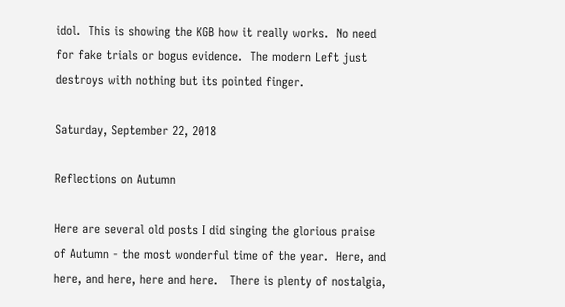idol.  This is showing the KGB how it really works.  No need for fake trials or bogus evidence.  The modern Left just destroys with nothing but its pointed finger.

Saturday, September 22, 2018

Reflections on Autumn

Here are several old posts I did singing the glorious praise of Autumn - the most wonderful time of the year.  Here, and here, and here, here and here.   There is plenty of nostalgia,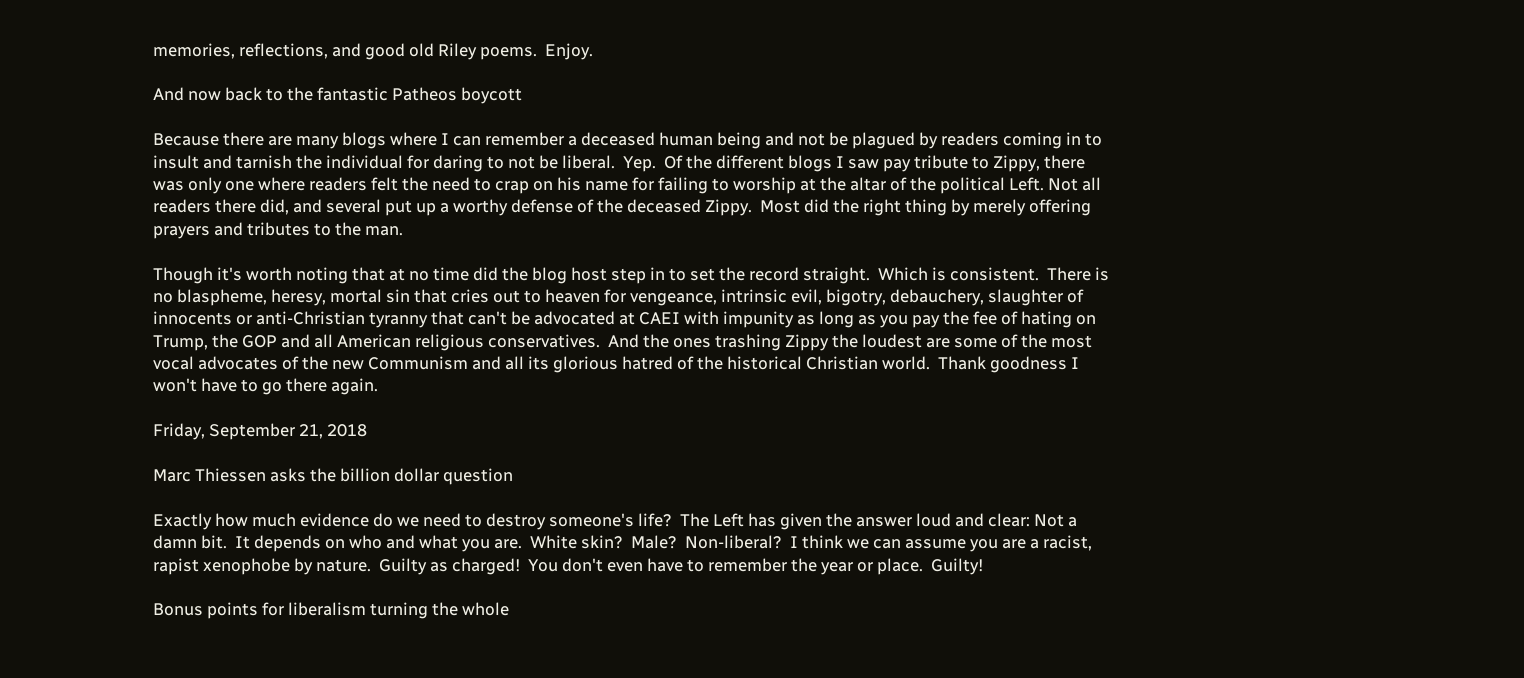memories, reflections, and good old Riley poems.  Enjoy.

And now back to the fantastic Patheos boycott

Because there are many blogs where I can remember a deceased human being and not be plagued by readers coming in to insult and tarnish the individual for daring to not be liberal.  Yep.  Of the different blogs I saw pay tribute to Zippy, there was only one where readers felt the need to crap on his name for failing to worship at the altar of the political Left. Not all readers there did, and several put up a worthy defense of the deceased Zippy.  Most did the right thing by merely offering prayers and tributes to the man.

Though it's worth noting that at no time did the blog host step in to set the record straight.  Which is consistent.  There is no blaspheme, heresy, mortal sin that cries out to heaven for vengeance, intrinsic evil, bigotry, debauchery, slaughter of innocents or anti-Christian tyranny that can't be advocated at CAEI with impunity as long as you pay the fee of hating on Trump, the GOP and all American religious conservatives.  And the ones trashing Zippy the loudest are some of the most vocal advocates of the new Communism and all its glorious hatred of the historical Christian world.  Thank goodness I won't have to go there again.

Friday, September 21, 2018

Marc Thiessen asks the billion dollar question

Exactly how much evidence do we need to destroy someone's life?  The Left has given the answer loud and clear: Not a damn bit.  It depends on who and what you are.  White skin?  Male?  Non-liberal?  I think we can assume you are a racist, rapist xenophobe by nature.  Guilty as charged!  You don't even have to remember the year or place.  Guilty!

Bonus points for liberalism turning the whole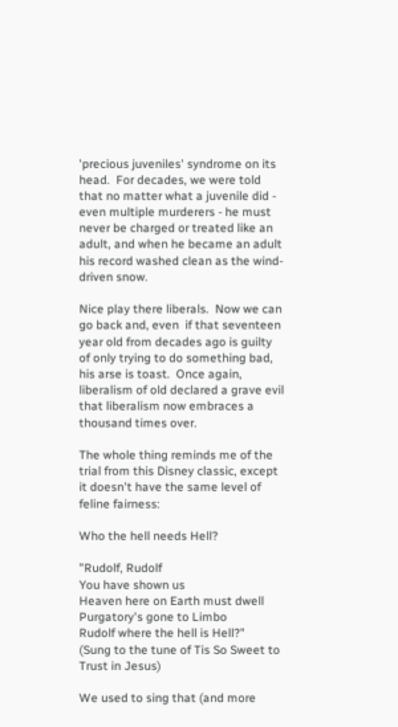'precious juveniles' syndrome on its head.  For decades, we were told that no matter what a juvenile did - even multiple murderers - he must never be charged or treated like an adult, and when he became an adult his record washed clean as the wind-driven snow.

Nice play there liberals.  Now we can go back and, even  if that seventeen year old from decades ago is guilty of only trying to do something bad, his arse is toast.  Once again, liberalism of old declared a grave evil that liberalism now embraces a thousand times over.

The whole thing reminds me of the trial from this Disney classic, except it doesn't have the same level of feline fairness:

Who the hell needs Hell?

"Rudolf, Rudolf
You have shown us
Heaven here on Earth must dwell
Purgatory's gone to Limbo
Rudolf where the hell is Hell?"
(Sung to the tune of Tis So Sweet to Trust in Jesus)

We used to sing that (and more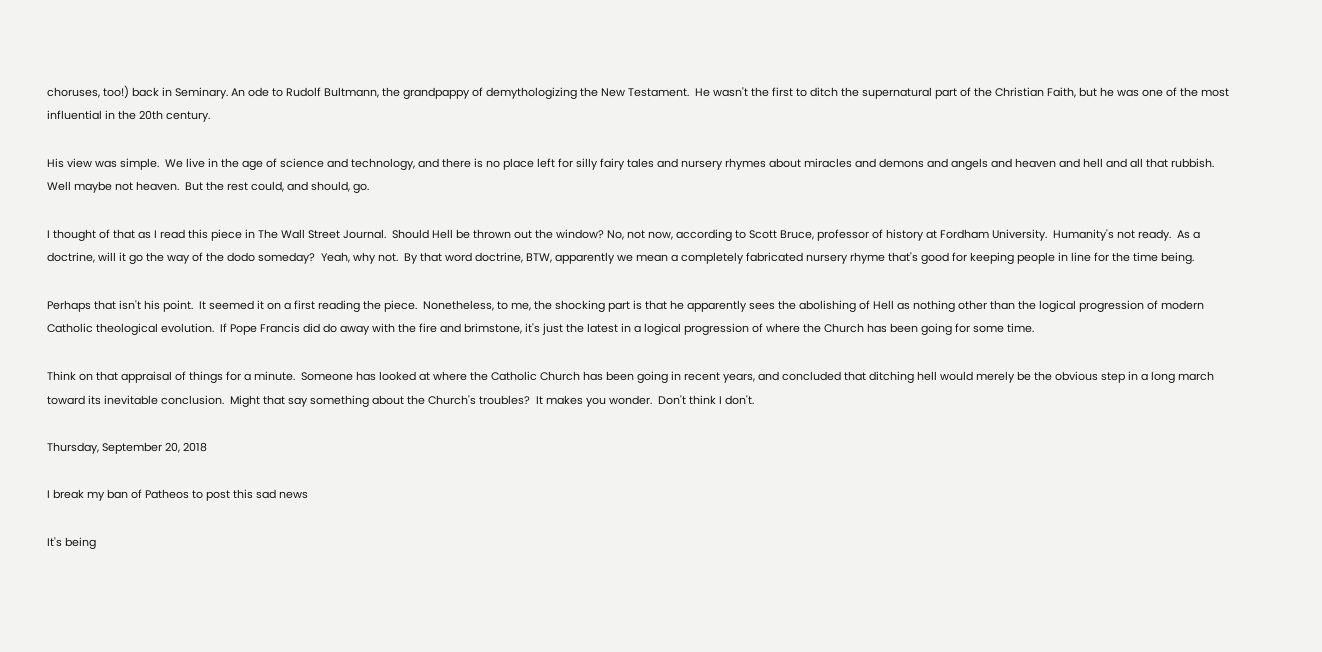choruses, too!) back in Seminary. An ode to Rudolf Bultmann, the grandpappy of demythologizing the New Testament.  He wasn't the first to ditch the supernatural part of the Christian Faith, but he was one of the most influential in the 20th century.

His view was simple.  We live in the age of science and technology, and there is no place left for silly fairy tales and nursery rhymes about miracles and demons and angels and heaven and hell and all that rubbish.  Well maybe not heaven.  But the rest could, and should, go.

I thought of that as I read this piece in The Wall Street Journal.  Should Hell be thrown out the window? No, not now, according to Scott Bruce, professor of history at Fordham University.  Humanity's not ready.  As a doctrine, will it go the way of the dodo someday?  Yeah, why not.  By that word doctrine, BTW, apparently we mean a completely fabricated nursery rhyme that's good for keeping people in line for the time being.

Perhaps that isn't his point.  It seemed it on a first reading the piece.  Nonetheless, to me, the shocking part is that he apparently sees the abolishing of Hell as nothing other than the logical progression of modern Catholic theological evolution.  If Pope Francis did do away with the fire and brimstone, it's just the latest in a logical progression of where the Church has been going for some time.

Think on that appraisal of things for a minute.  Someone has looked at where the Catholic Church has been going in recent years, and concluded that ditching hell would merely be the obvious step in a long march toward its inevitable conclusion.  Might that say something about the Church's troubles?  It makes you wonder.  Don't think I don't.

Thursday, September 20, 2018

I break my ban of Patheos to post this sad news

It's being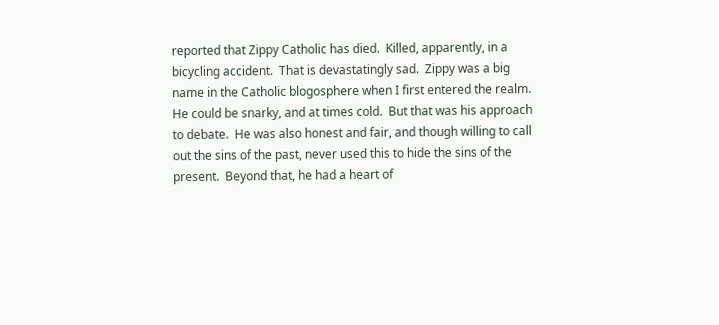reported that Zippy Catholic has died.  Killed, apparently, in a bicycling accident.  That is devastatingly sad.  Zippy was a big name in the Catholic blogosphere when I first entered the realm.  He could be snarky, and at times cold.  But that was his approach to debate.  He was also honest and fair, and though willing to call out the sins of the past, never used this to hide the sins of the present.  Beyond that, he had a heart of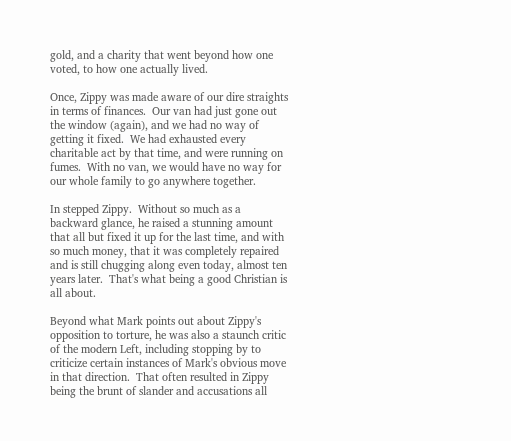gold, and a charity that went beyond how one voted, to how one actually lived.

Once, Zippy was made aware of our dire straights in terms of finances.  Our van had just gone out the window (again), and we had no way of getting it fixed.  We had exhausted every charitable act by that time, and were running on fumes.  With no van, we would have no way for our whole family to go anywhere together.

In stepped Zippy.  Without so much as a backward glance, he raised a stunning amount that all but fixed it up for the last time, and with so much money, that it was completely repaired and is still chugging along even today, almost ten years later.  That's what being a good Christian is all about.

Beyond what Mark points out about Zippy's opposition to torture, he was also a staunch critic of the modern Left, including stopping by to criticize certain instances of Mark's obvious move in that direction.  That often resulted in Zippy being the brunt of slander and accusations all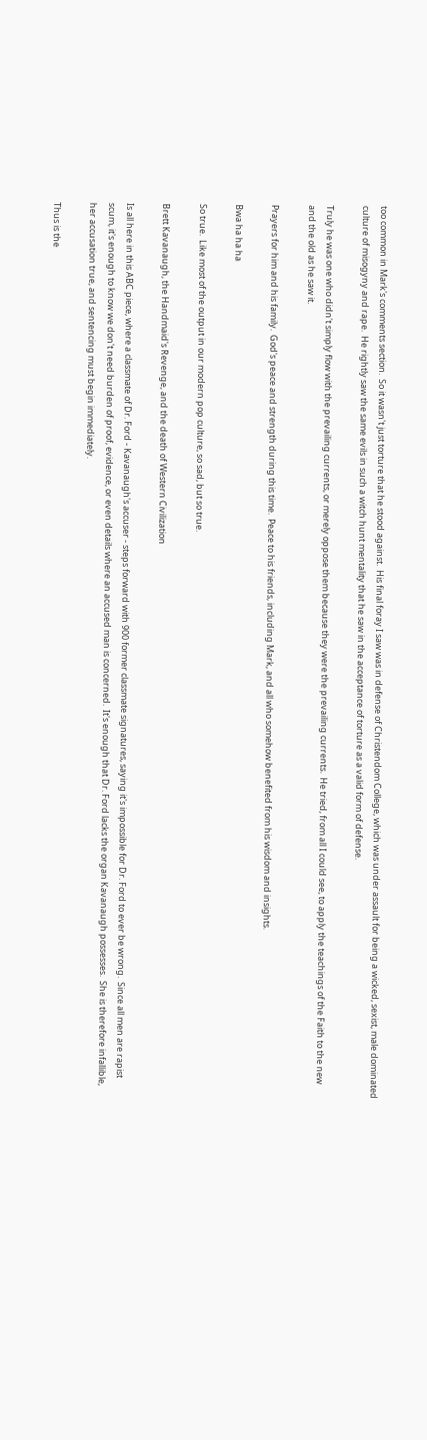too common in Mark's comments section.  So it wasn't just torture that he stood against.  His final foray I saw was in defense of Christendom College, which was under assault for being a wicked, sexist, male dominated culture of misogyny and rape.  He rightly saw the same evils in such a witch hunt mentality that he saw in the acceptance of torture as a valid form of defense.

Truly he was one who didn't simply flow with the prevailing currents, or merely oppose them because they were the prevailing currents.  He tried, from all I could see, to apply the teachings of the Faith to the new and the old as he saw it.

Prayers for him and his family.  God's peace and strength during this time.  Peace to his friends, including Mark, and all who somehow benefited from his wisdom and insights.

Bwa ha ha ha

So true.  Like most of the output in our modern pop culture, so sad, but so true.

Brett Kavanaugh, the Handmaid's Revenge, and the death of Western Civilization

Is all here in this ABC piece, where a classmate of Dr. Ford - Kavanaugh's accuser - steps forward with 900 former classmate signatures, saying it's impossible for Dr. Ford to ever be wrong.  Since all men are rapist scum, it's enough to know we don't need burden of proof, evidence, or even details where an accused man is concerned.  It's enough that Dr. Ford lacks the organ Kavanaugh possesses.  She is therefore infallible, her accusation true, and sentencing must begin immediately.

Thus is the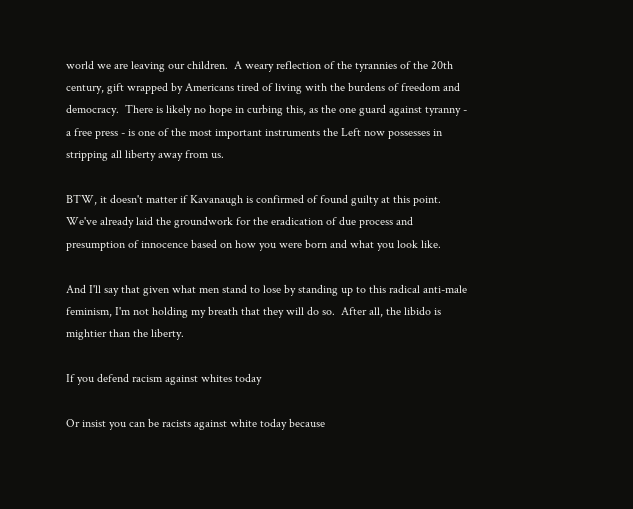world we are leaving our children.  A weary reflection of the tyrannies of the 20th century, gift wrapped by Americans tired of living with the burdens of freedom and democracy.  There is likely no hope in curbing this, as the one guard against tyranny - a free press - is one of the most important instruments the Left now possesses in stripping all liberty away from us.

BTW, it doesn't matter if Kavanaugh is confirmed of found guilty at this point.  We've already laid the groundwork for the eradication of due process and presumption of innocence based on how you were born and what you look like.

And I'll say that given what men stand to lose by standing up to this radical anti-male feminism, I'm not holding my breath that they will do so.  After all, the libido is mightier than the liberty.

If you defend racism against whites today

Or insist you can be racists against white today because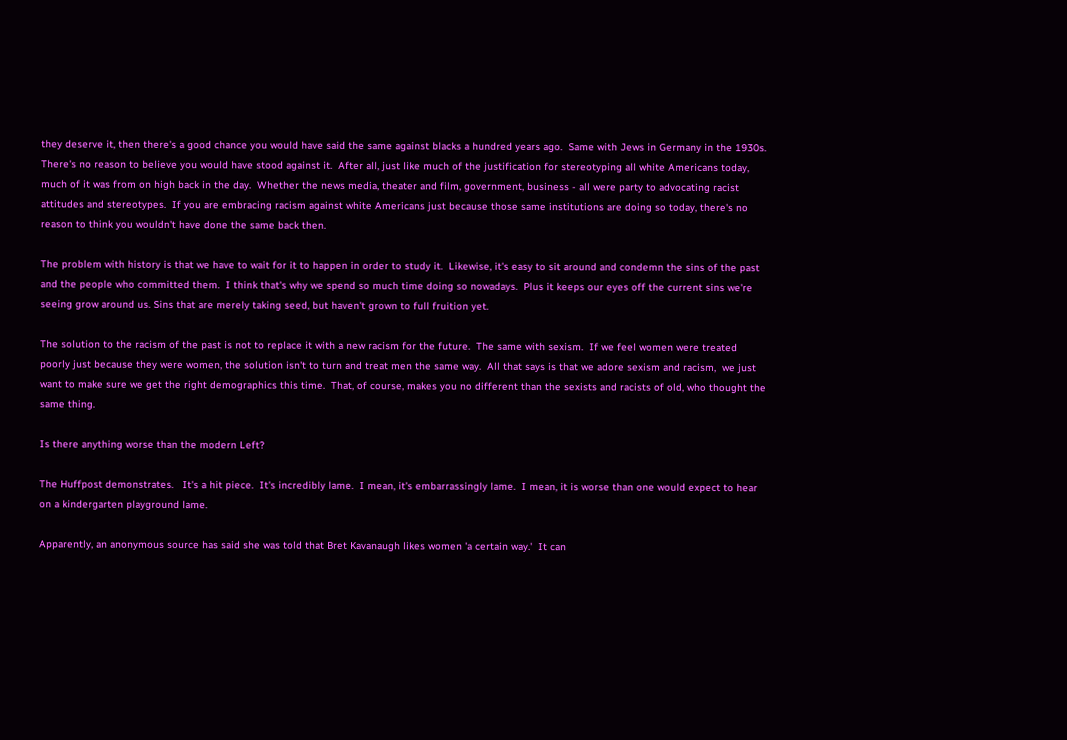they deserve it, then there's a good chance you would have said the same against blacks a hundred years ago.  Same with Jews in Germany in the 1930s.  There's no reason to believe you would have stood against it.  After all, just like much of the justification for stereotyping all white Americans today, much of it was from on high back in the day.  Whether the news media, theater and film, government, business - all were party to advocating racist attitudes and stereotypes.  If you are embracing racism against white Americans just because those same institutions are doing so today, there's no reason to think you wouldn't have done the same back then.

The problem with history is that we have to wait for it to happen in order to study it.  Likewise, it's easy to sit around and condemn the sins of the past and the people who committed them.  I think that's why we spend so much time doing so nowadays.  Plus it keeps our eyes off the current sins we're seeing grow around us. Sins that are merely taking seed, but haven't grown to full fruition yet.

The solution to the racism of the past is not to replace it with a new racism for the future.  The same with sexism.  If we feel women were treated poorly just because they were women, the solution isn't to turn and treat men the same way.  All that says is that we adore sexism and racism,  we just want to make sure we get the right demographics this time.  That, of course, makes you no different than the sexists and racists of old, who thought the same thing.

Is there anything worse than the modern Left?

The Huffpost demonstrates.   It's a hit piece.  It's incredibly lame.  I mean, it's embarrassingly lame.  I mean, it is worse than one would expect to hear on a kindergarten playground lame.

Apparently, an anonymous source has said she was told that Bret Kavanaugh likes women 'a certain way.'  It can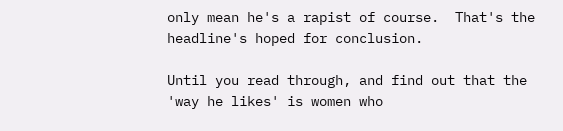only mean he's a rapist of course.  That's the headline's hoped for conclusion.

Until you read through, and find out that the 'way he likes' is women who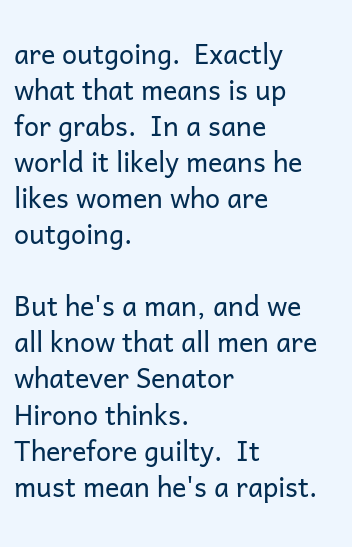are outgoing.  Exactly what that means is up for grabs.  In a sane world it likely means he likes women who are outgoing.

But he's a man, and we all know that all men are whatever Senator Hirono thinks.  Therefore guilty.  It must mean he's a rapist.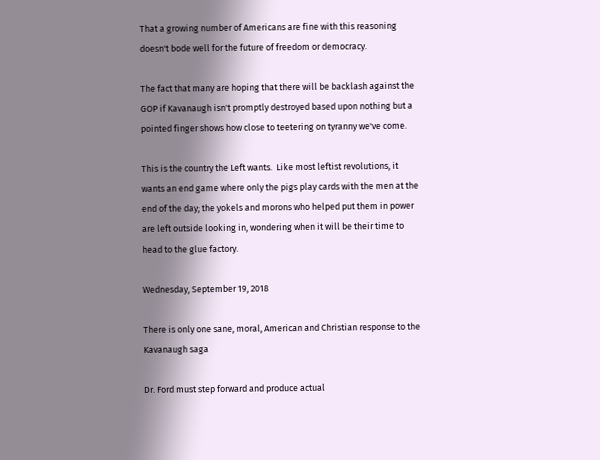That a growing number of Americans are fine with this reasoning doesn't bode well for the future of freedom or democracy.

The fact that many are hoping that there will be backlash against the GOP if Kavanaugh isn't promptly destroyed based upon nothing but a pointed finger shows how close to teetering on tyranny we've come.

This is the country the Left wants.  Like most leftist revolutions, it wants an end game where only the pigs play cards with the men at the end of the day; the yokels and morons who helped put them in power are left outside looking in, wondering when it will be their time to head to the glue factory.

Wednesday, September 19, 2018

There is only one sane, moral, American and Christian response to the Kavanaugh saga

Dr. Ford must step forward and produce actual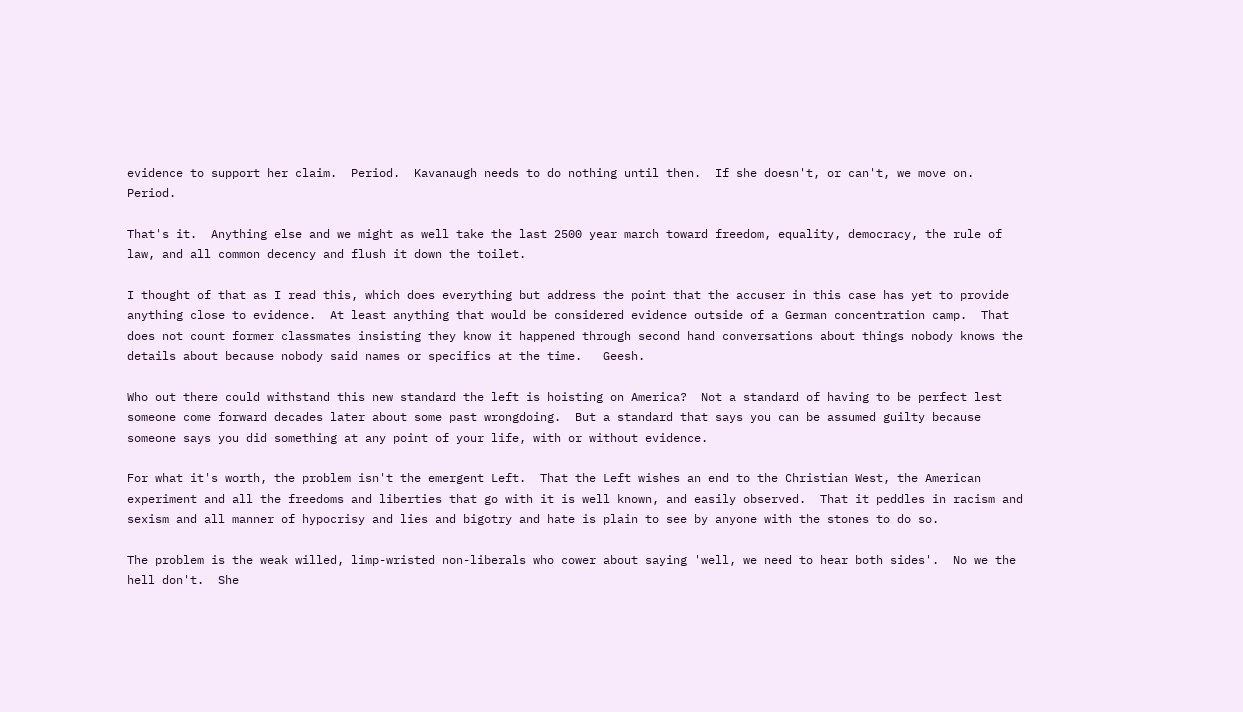evidence to support her claim.  Period.  Kavanaugh needs to do nothing until then.  If she doesn't, or can't, we move on.  Period.

That's it.  Anything else and we might as well take the last 2500 year march toward freedom, equality, democracy, the rule of law, and all common decency and flush it down the toilet.

I thought of that as I read this, which does everything but address the point that the accuser in this case has yet to provide anything close to evidence.  At least anything that would be considered evidence outside of a German concentration camp.  That does not count former classmates insisting they know it happened through second hand conversations about things nobody knows the details about because nobody said names or specifics at the time.   Geesh.

Who out there could withstand this new standard the left is hoisting on America?  Not a standard of having to be perfect lest someone come forward decades later about some past wrongdoing.  But a standard that says you can be assumed guilty because someone says you did something at any point of your life, with or without evidence.

For what it's worth, the problem isn't the emergent Left.  That the Left wishes an end to the Christian West, the American experiment and all the freedoms and liberties that go with it is well known, and easily observed.  That it peddles in racism and sexism and all manner of hypocrisy and lies and bigotry and hate is plain to see by anyone with the stones to do so.

The problem is the weak willed, limp-wristed non-liberals who cower about saying 'well, we need to hear both sides'.  No we the hell don't.  She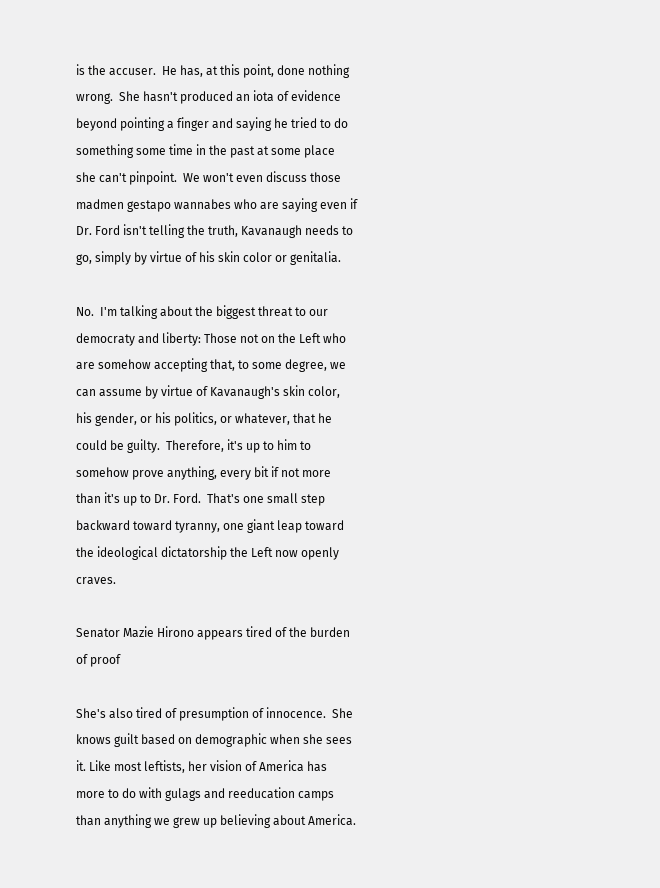is the accuser.  He has, at this point, done nothing wrong.  She hasn't produced an iota of evidence beyond pointing a finger and saying he tried to do something some time in the past at some place she can't pinpoint.  We won't even discuss those madmen gestapo wannabes who are saying even if Dr. Ford isn't telling the truth, Kavanaugh needs to go, simply by virtue of his skin color or genitalia.

No.  I'm talking about the biggest threat to our democraty and liberty: Those not on the Left who are somehow accepting that, to some degree, we can assume by virtue of Kavanaugh's skin color, his gender, or his politics, or whatever, that he could be guilty.  Therefore, it's up to him to somehow prove anything, every bit if not more than it's up to Dr. Ford.  That's one small step backward toward tyranny, one giant leap toward the ideological dictatorship the Left now openly craves.

Senator Mazie Hirono appears tired of the burden of proof

She's also tired of presumption of innocence.  She knows guilt based on demographic when she sees it. Like most leftists, her vision of America has more to do with gulags and reeducation camps than anything we grew up believing about America.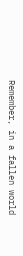Remember, in a fallen world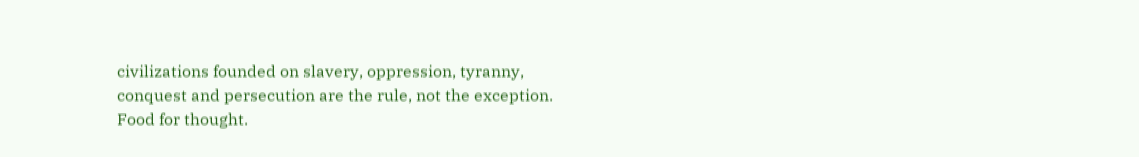civilizations founded on slavery, oppression, tyranny, conquest and persecution are the rule, not the exception.   Food for thought.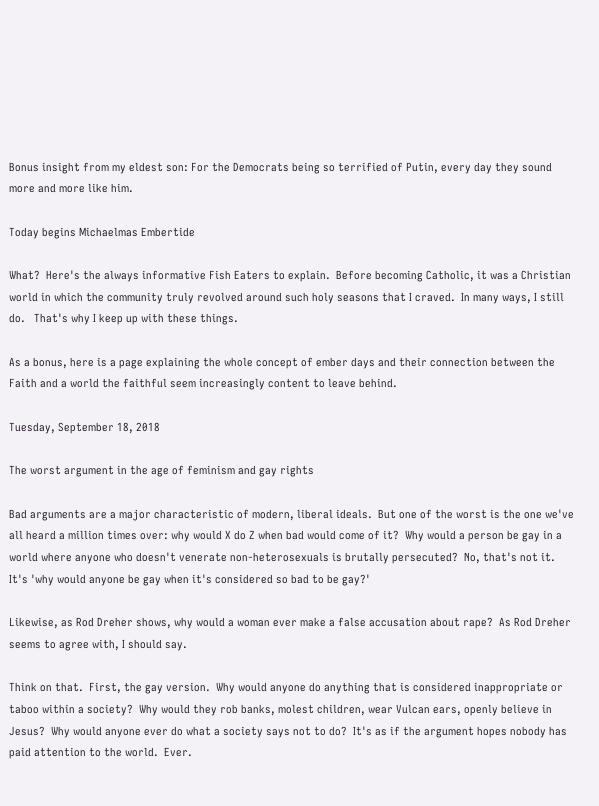Bonus insight from my eldest son: For the Democrats being so terrified of Putin, every day they sound more and more like him.

Today begins Michaelmas Embertide

What?  Here's the always informative Fish Eaters to explain.  Before becoming Catholic, it was a Christian world in which the community truly revolved around such holy seasons that I craved.  In many ways, I still do.   That's why I keep up with these things.

As a bonus, here is a page explaining the whole concept of ember days and their connection between the Faith and a world the faithful seem increasingly content to leave behind.

Tuesday, September 18, 2018

The worst argument in the age of feminism and gay rights

Bad arguments are a major characteristic of modern, liberal ideals.  But one of the worst is the one we've all heard a million times over: why would X do Z when bad would come of it?  Why would a person be gay in a world where anyone who doesn't venerate non-heterosexuals is brutally persecuted?  No, that's not it.  It's 'why would anyone be gay when it's considered so bad to be gay?'

Likewise, as Rod Dreher shows, why would a woman ever make a false accusation about rape?  As Rod Dreher seems to agree with, I should say.

Think on that.  First, the gay version.  Why would anyone do anything that is considered inappropriate or taboo within a society?  Why would they rob banks, molest children, wear Vulcan ears, openly believe in Jesus?  Why would anyone ever do what a society says not to do?  It's as if the argument hopes nobody has paid attention to the world.  Ever.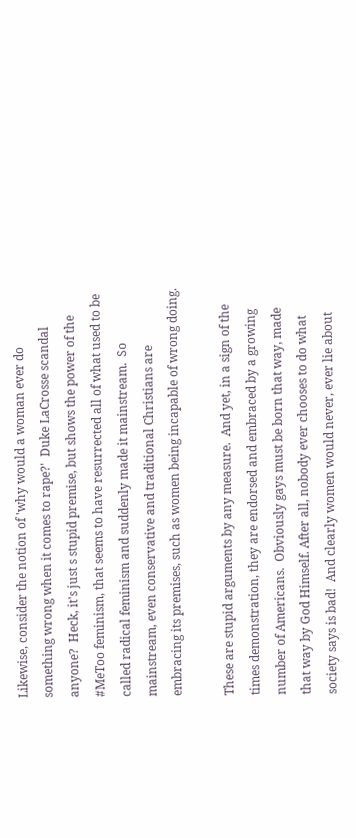Likewise, consider the notion of 'why would a woman ever do something wrong when it comes to rape?'  Duke LaCrosse scandal anyone?  Heck, it's just s stupid premise, but shows the power of the #MeToo feminism, that seems to have resurrected all of what used to be called radical feminism and suddenly made it mainstream.  So mainstream, even conservative and traditional Christians are embracing its premises, such as women being incapable of wrong doing.

These are stupid arguments by any measure.  And yet, in a sign of the times demonstration, they are endorsed and embraced by a growing number of Americans.  Obviously gays must be born that way, made that way by God Himself. After all, nobody ever chooses to do what society says is bad!  And clearly women would never, ever lie about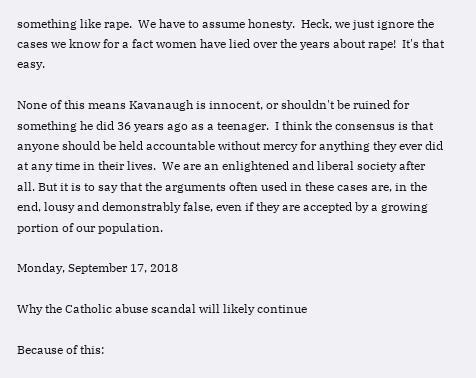something like rape.  We have to assume honesty.  Heck, we just ignore the cases we know for a fact women have lied over the years about rape!  It's that easy.

None of this means Kavanaugh is innocent, or shouldn't be ruined for something he did 36 years ago as a teenager.  I think the consensus is that anyone should be held accountable without mercy for anything they ever did at any time in their lives.  We are an enlightened and liberal society after all. But it is to say that the arguments often used in these cases are, in the end, lousy and demonstrably false, even if they are accepted by a growing portion of our population.

Monday, September 17, 2018

Why the Catholic abuse scandal will likely continue

Because of this: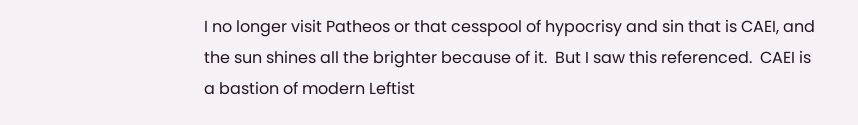I no longer visit Patheos or that cesspool of hypocrisy and sin that is CAEI, and the sun shines all the brighter because of it.  But I saw this referenced.  CAEI is a bastion of modern Leftist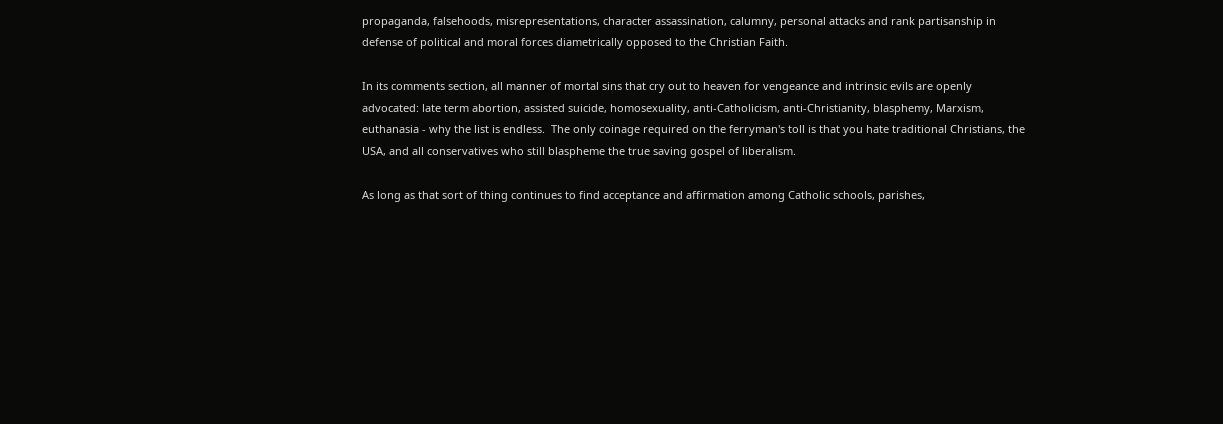propaganda, falsehoods, misrepresentations, character assassination, calumny, personal attacks and rank partisanship in defense of political and moral forces diametrically opposed to the Christian Faith.

In its comments section, all manner of mortal sins that cry out to heaven for vengeance and intrinsic evils are openly advocated: late term abortion, assisted suicide, homosexuality, anti-Catholicism, anti-Christianity, blasphemy, Marxism, euthanasia - why the list is endless.  The only coinage required on the ferryman's toll is that you hate traditional Christians, the USA, and all conservatives who still blaspheme the true saving gospel of liberalism.

As long as that sort of thing continues to find acceptance and affirmation among Catholic schools, parishes,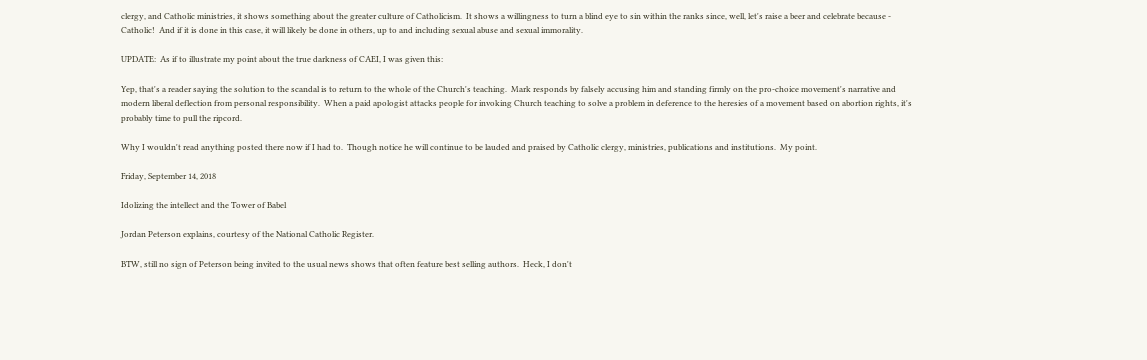clergy, and Catholic ministries, it shows something about the greater culture of Catholicism.  It shows a willingness to turn a blind eye to sin within the ranks since, well, let's raise a beer and celebrate because - Catholic!  And if it is done in this case, it will likely be done in others, up to and including sexual abuse and sexual immorality.

UPDATE:  As if to illustrate my point about the true darkness of CAEI, I was given this:

Yep, that's a reader saying the solution to the scandal is to return to the whole of the Church's teaching.  Mark responds by falsely accusing him and standing firmly on the pro-choice movement's narrative and modern liberal deflection from personal responsibility.  When a paid apologist attacks people for invoking Church teaching to solve a problem in deference to the heresies of a movement based on abortion rights, it's probably time to pull the ripcord.

Why I wouldn't read anything posted there now if I had to.  Though notice he will continue to be lauded and praised by Catholic clergy, ministries, publications and institutions.  My point.

Friday, September 14, 2018

Idolizing the intellect and the Tower of Babel

Jordan Peterson explains, courtesy of the National Catholic Register.

BTW, still no sign of Peterson being invited to the usual news shows that often feature best selling authors.  Heck, I don't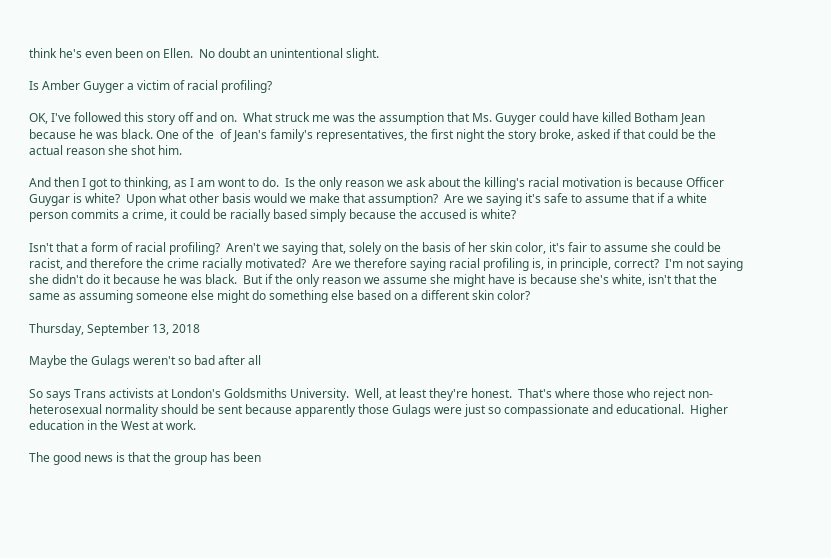think he's even been on Ellen.  No doubt an unintentional slight.

Is Amber Guyger a victim of racial profiling?

OK, I've followed this story off and on.  What struck me was the assumption that Ms. Guyger could have killed Botham Jean because he was black. One of the  of Jean's family's representatives, the first night the story broke, asked if that could be the actual reason she shot him.

And then I got to thinking, as I am wont to do.  Is the only reason we ask about the killing's racial motivation is because Officer Guygar is white?  Upon what other basis would we make that assumption?  Are we saying it's safe to assume that if a white person commits a crime, it could be racially based simply because the accused is white?

Isn't that a form of racial profiling?  Aren't we saying that, solely on the basis of her skin color, it's fair to assume she could be racist, and therefore the crime racially motivated?  Are we therefore saying racial profiling is, in principle, correct?  I'm not saying she didn't do it because he was black.  But if the only reason we assume she might have is because she's white, isn't that the same as assuming someone else might do something else based on a different skin color?

Thursday, September 13, 2018

Maybe the Gulags weren't so bad after all

So says Trans activists at London's Goldsmiths University.  Well, at least they're honest.  That's where those who reject non-heterosexual normality should be sent because apparently those Gulags were just so compassionate and educational.  Higher education in the West at work.

The good news is that the group has been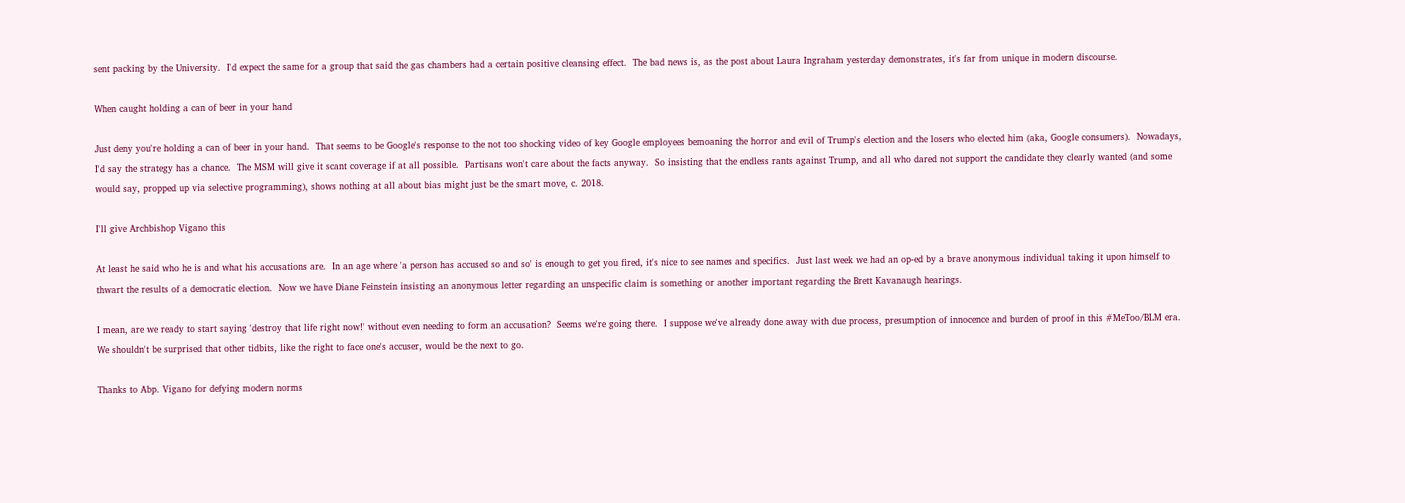sent packing by the University.  I'd expect the same for a group that said the gas chambers had a certain positive cleansing effect.  The bad news is, as the post about Laura Ingraham yesterday demonstrates, it's far from unique in modern discourse.

When caught holding a can of beer in your hand

Just deny you're holding a can of beer in your hand.  That seems to be Google's response to the not too shocking video of key Google employees bemoaning the horror and evil of Trump's election and the losers who elected him (aka, Google consumers).  Nowadays, I'd say the strategy has a chance.  The MSM will give it scant coverage if at all possible.  Partisans won't care about the facts anyway.  So insisting that the endless rants against Trump, and all who dared not support the candidate they clearly wanted (and some would say, propped up via selective programming), shows nothing at all about bias might just be the smart move, c. 2018.

I'll give Archbishop Vigano this

At least he said who he is and what his accusations are.  In an age where 'a person has accused so and so' is enough to get you fired, it's nice to see names and specifics.  Just last week we had an op-ed by a brave anonymous individual taking it upon himself to thwart the results of a democratic election.  Now we have Diane Feinstein insisting an anonymous letter regarding an unspecific claim is something or another important regarding the Brett Kavanaugh hearings.

I mean, are we ready to start saying 'destroy that life right now!' without even needing to form an accusation?  Seems we're going there.  I suppose we've already done away with due process, presumption of innocence and burden of proof in this #MeToo/BLM era. We shouldn't be surprised that other tidbits, like the right to face one's accuser, would be the next to go.

Thanks to Abp. Vigano for defying modern norms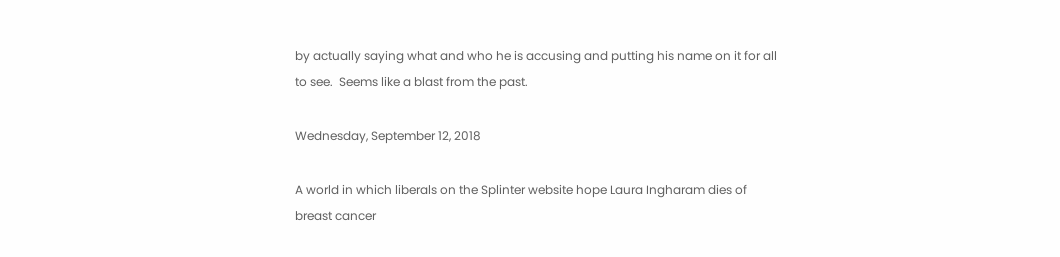by actually saying what and who he is accusing and putting his name on it for all to see.  Seems like a blast from the past.

Wednesday, September 12, 2018

A world in which liberals on the Splinter website hope Laura Ingharam dies of breast cancer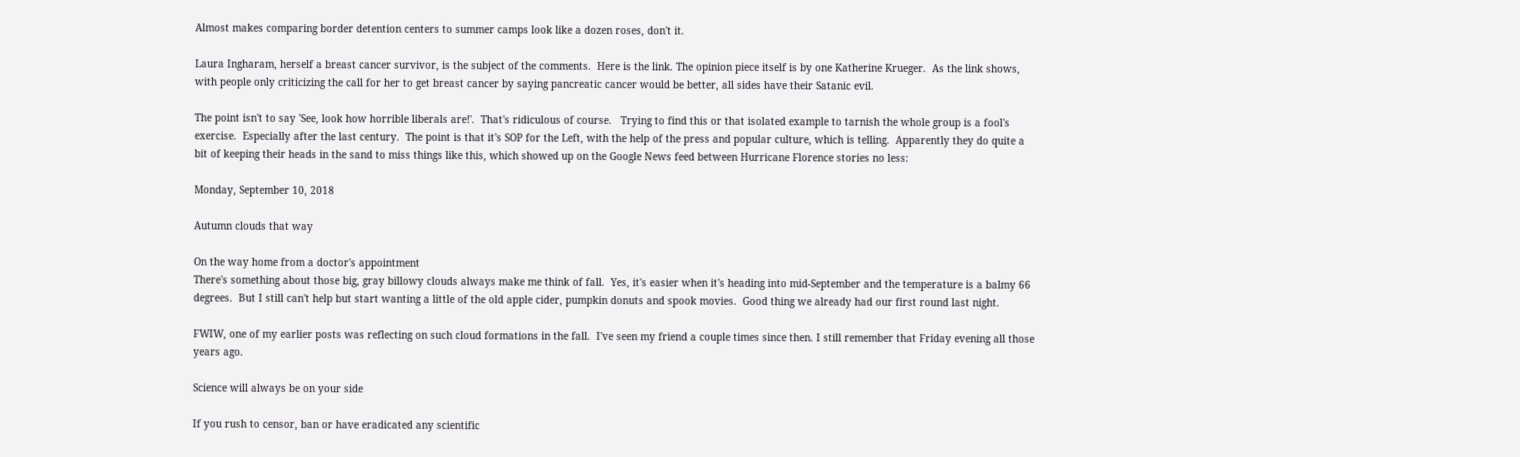Almost makes comparing border detention centers to summer camps look like a dozen roses, don't it.

Laura Ingharam, herself a breast cancer survivor, is the subject of the comments.  Here is the link. The opinion piece itself is by one Katherine Krueger.  As the link shows, with people only criticizing the call for her to get breast cancer by saying pancreatic cancer would be better, all sides have their Satanic evil.

The point isn't to say 'See, look how horrible liberals are!'.  That's ridiculous of course.   Trying to find this or that isolated example to tarnish the whole group is a fool's exercise.  Especially after the last century.  The point is that it's SOP for the Left, with the help of the press and popular culture, which is telling.  Apparently they do quite a bit of keeping their heads in the sand to miss things like this, which showed up on the Google News feed between Hurricane Florence stories no less:

Monday, September 10, 2018

Autumn clouds that way

On the way home from a doctor's appointment
There's something about those big, gray billowy clouds always make me think of fall.  Yes, it's easier when it's heading into mid-September and the temperature is a balmy 66 degrees.  But I still can't help but start wanting a little of the old apple cider, pumpkin donuts and spook movies.  Good thing we already had our first round last night.

FWIW, one of my earlier posts was reflecting on such cloud formations in the fall.  I've seen my friend a couple times since then. I still remember that Friday evening all those years ago.

Science will always be on your side

If you rush to censor, ban or have eradicated any scientific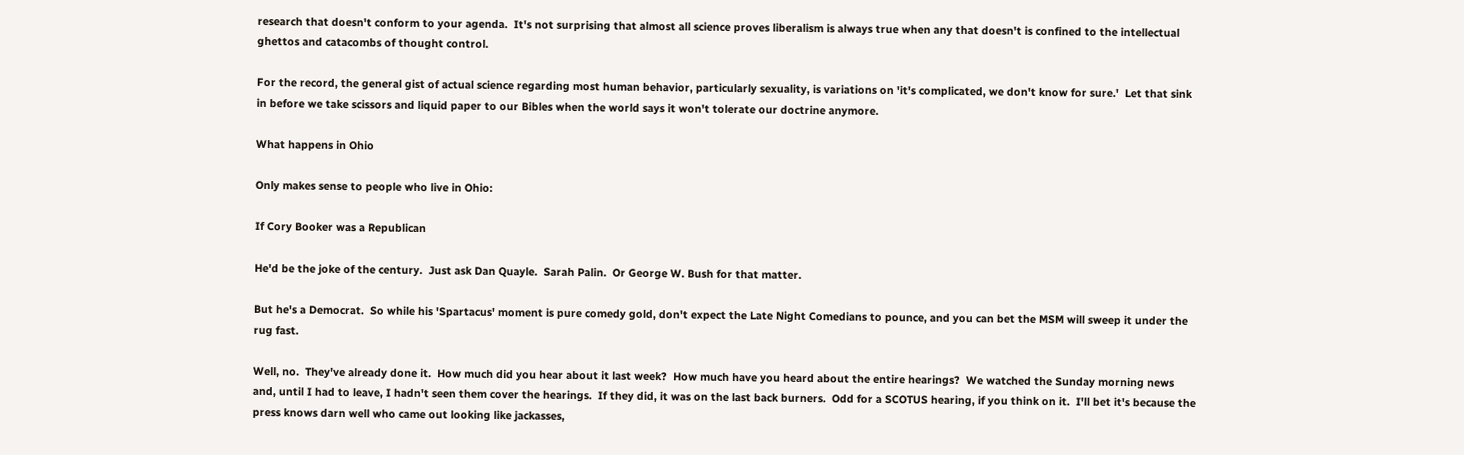research that doesn't conform to your agenda.  It's not surprising that almost all science proves liberalism is always true when any that doesn't is confined to the intellectual ghettos and catacombs of thought control.

For the record, the general gist of actual science regarding most human behavior, particularly sexuality, is variations on 'it's complicated, we don't know for sure.'  Let that sink in before we take scissors and liquid paper to our Bibles when the world says it won't tolerate our doctrine anymore.

What happens in Ohio

Only makes sense to people who live in Ohio:

If Cory Booker was a Republican

He'd be the joke of the century.  Just ask Dan Quayle.  Sarah Palin.  Or George W. Bush for that matter.

But he's a Democrat.  So while his 'Spartacus' moment is pure comedy gold, don't expect the Late Night Comedians to pounce, and you can bet the MSM will sweep it under the rug fast.

Well, no.  They've already done it.  How much did you hear about it last week?  How much have you heard about the entire hearings?  We watched the Sunday morning news and, until I had to leave, I hadn't seen them cover the hearings.  If they did, it was on the last back burners.  Odd for a SCOTUS hearing, if you think on it.  I'll bet it's because the press knows darn well who came out looking like jackasses,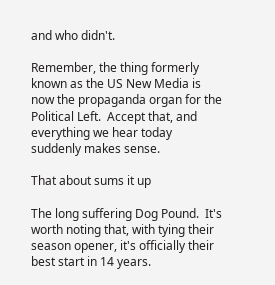and who didn't.

Remember, the thing formerly known as the US New Media is now the propaganda organ for the Political Left.  Accept that, and everything we hear today suddenly makes sense.

That about sums it up

The long suffering Dog Pound.  It's worth noting that, with tying their season opener, it's officially their best start in 14 years.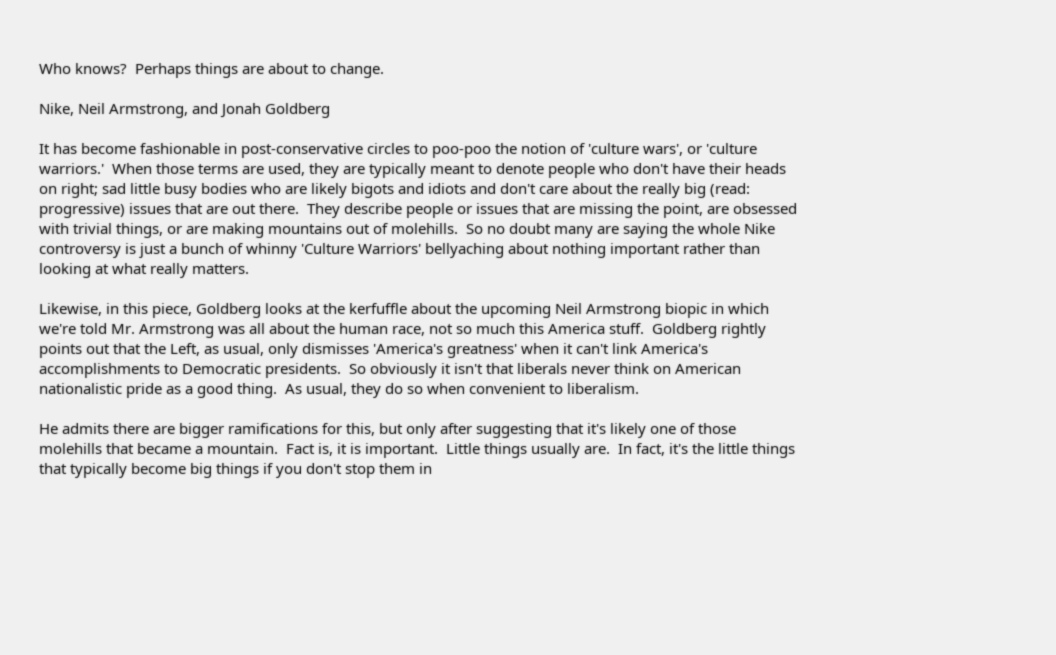Who knows?  Perhaps things are about to change.

Nike, Neil Armstrong, and Jonah Goldberg

It has become fashionable in post-conservative circles to poo-poo the notion of 'culture wars', or 'culture warriors.'  When those terms are used, they are typically meant to denote people who don't have their heads on right; sad little busy bodies who are likely bigots and idiots and don't care about the really big (read: progressive) issues that are out there.  They describe people or issues that are missing the point, are obsessed with trivial things, or are making mountains out of molehills.  So no doubt many are saying the whole Nike controversy is just a bunch of whinny 'Culture Warriors' bellyaching about nothing important rather than looking at what really matters.

Likewise, in this piece, Goldberg looks at the kerfuffle about the upcoming Neil Armstrong biopic in which we're told Mr. Armstrong was all about the human race, not so much this America stuff.  Goldberg rightly points out that the Left, as usual, only dismisses 'America's greatness' when it can't link America's accomplishments to Democratic presidents.  So obviously it isn't that liberals never think on American nationalistic pride as a good thing.  As usual, they do so when convenient to liberalism.

He admits there are bigger ramifications for this, but only after suggesting that it's likely one of those molehills that became a mountain.  Fact is, it is important.  Little things usually are.  In fact, it's the little things that typically become big things if you don't stop them in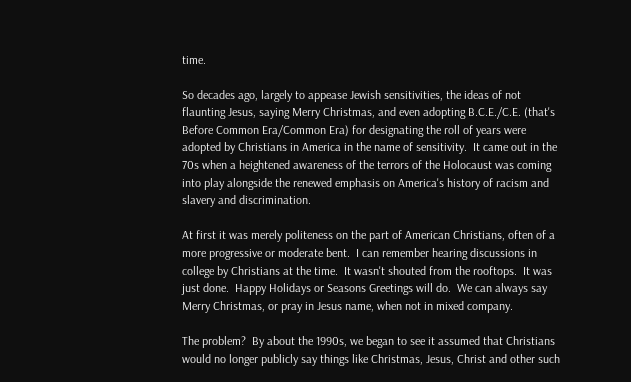time.

So decades ago, largely to appease Jewish sensitivities, the ideas of not flaunting Jesus, saying Merry Christmas, and even adopting B.C.E./C.E. (that's Before Common Era/Common Era) for designating the roll of years were adopted by Christians in America in the name of sensitivity.  It came out in the 70s when a heightened awareness of the terrors of the Holocaust was coming into play alongside the renewed emphasis on America's history of racism and slavery and discrimination.

At first it was merely politeness on the part of American Christians, often of a more progressive or moderate bent.  I can remember hearing discussions in college by Christians at the time.  It wasn't shouted from the rooftops.  It was just done.  Happy Holidays or Seasons Greetings will do.  We can always say Merry Christmas, or pray in Jesus name, when not in mixed company.

The problem?  By about the 1990s, we began to see it assumed that Christians would no longer publicly say things like Christmas, Jesus, Christ and other such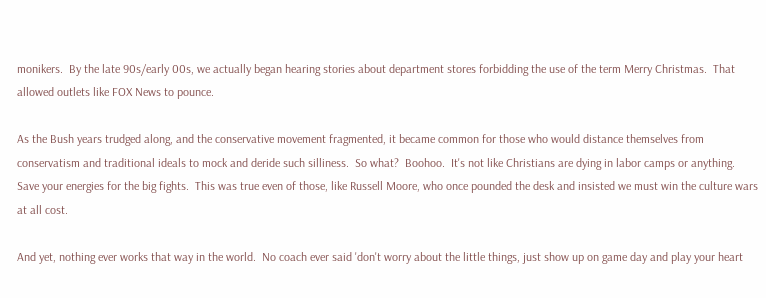monikers.  By the late 90s/early 00s, we actually began hearing stories about department stores forbidding the use of the term Merry Christmas.  That allowed outlets like FOX News to pounce.

As the Bush years trudged along, and the conservative movement fragmented, it became common for those who would distance themselves from conservatism and traditional ideals to mock and deride such silliness.  So what?  Boohoo.  It's not like Christians are dying in labor camps or anything.  Save your energies for the big fights.  This was true even of those, like Russell Moore, who once pounded the desk and insisted we must win the culture wars at all cost.

And yet, nothing ever works that way in the world.  No coach ever said 'don't worry about the little things, just show up on game day and play your heart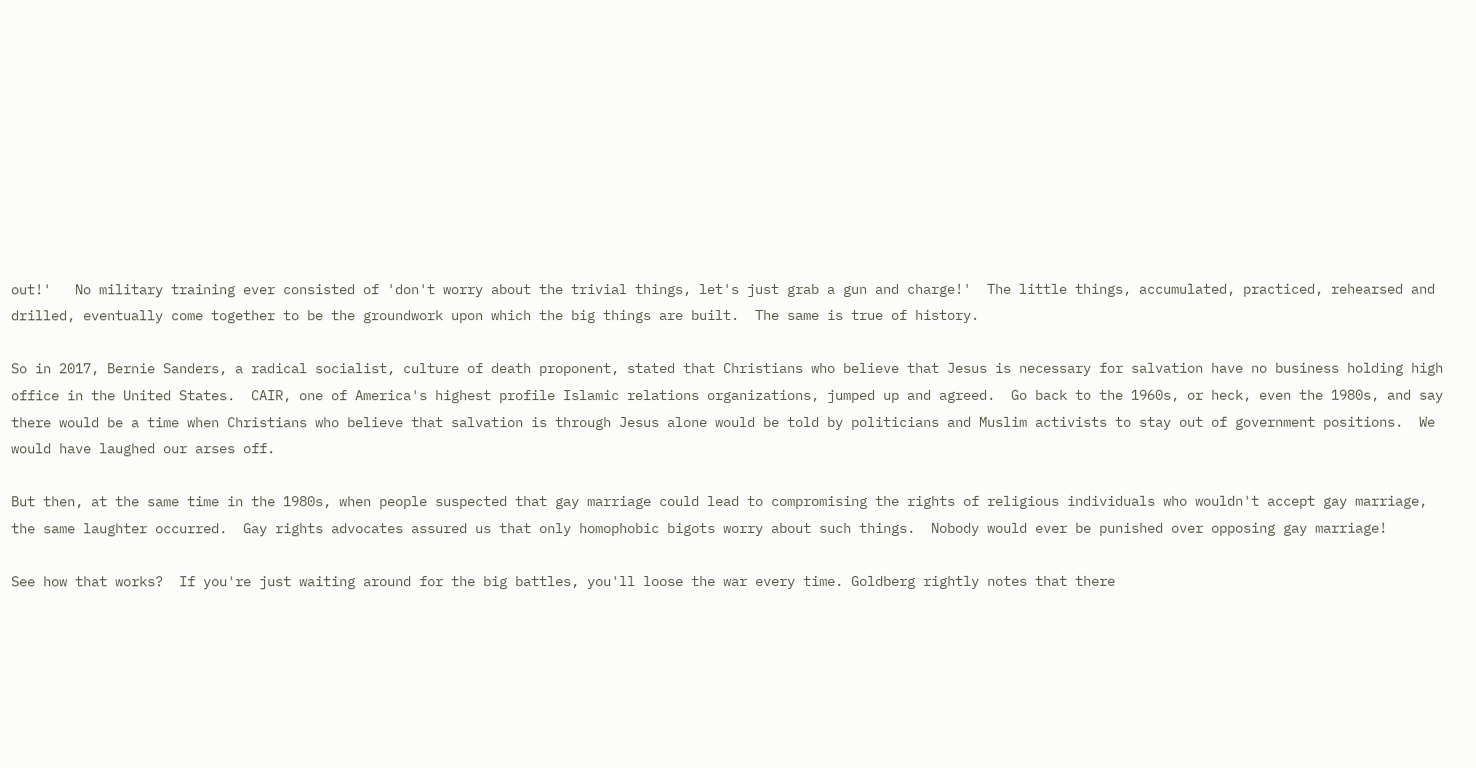out!'   No military training ever consisted of 'don't worry about the trivial things, let's just grab a gun and charge!'  The little things, accumulated, practiced, rehearsed and drilled, eventually come together to be the groundwork upon which the big things are built.  The same is true of history.

So in 2017, Bernie Sanders, a radical socialist, culture of death proponent, stated that Christians who believe that Jesus is necessary for salvation have no business holding high office in the United States.  CAIR, one of America's highest profile Islamic relations organizations, jumped up and agreed.  Go back to the 1960s, or heck, even the 1980s, and say there would be a time when Christians who believe that salvation is through Jesus alone would be told by politicians and Muslim activists to stay out of government positions.  We would have laughed our arses off.

But then, at the same time in the 1980s, when people suspected that gay marriage could lead to compromising the rights of religious individuals who wouldn't accept gay marriage, the same laughter occurred.  Gay rights advocates assured us that only homophobic bigots worry about such things.  Nobody would ever be punished over opposing gay marriage!

See how that works?  If you're just waiting around for the big battles, you'll loose the war every time. Goldberg rightly notes that there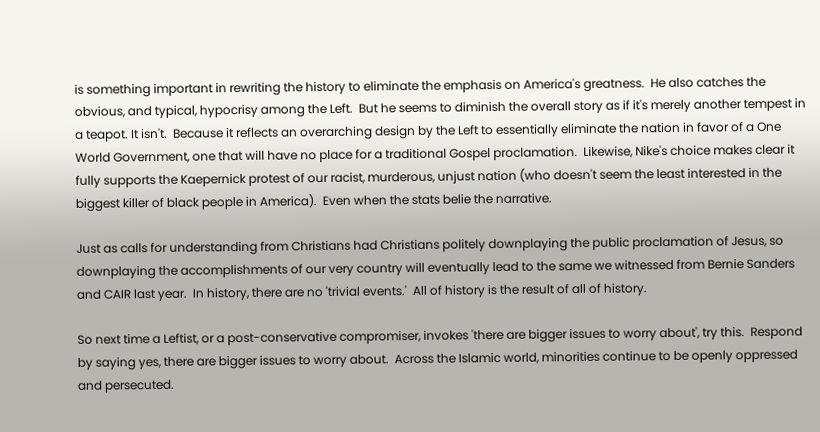is something important in rewriting the history to eliminate the emphasis on America's greatness.  He also catches the obvious, and typical, hypocrisy among the Left.  But he seems to diminish the overall story as if it's merely another tempest in a teapot. It isn't.  Because it reflects an overarching design by the Left to essentially eliminate the nation in favor of a One World Government, one that will have no place for a traditional Gospel proclamation.  Likewise, Nike's choice makes clear it fully supports the Kaepernick protest of our racist, murderous, unjust nation (who doesn't seem the least interested in the biggest killer of black people in America).  Even when the stats belie the narrative.

Just as calls for understanding from Christians had Christians politely downplaying the public proclamation of Jesus, so downplaying the accomplishments of our very country will eventually lead to the same we witnessed from Bernie Sanders and CAIR last year.  In history, there are no 'trivial events.'  All of history is the result of all of history.

So next time a Leftist, or a post-conservative compromiser, invokes 'there are bigger issues to worry about', try this.  Respond by saying yes, there are bigger issues to worry about.  Across the Islamic world, minorities continue to be openly oppressed and persecuted.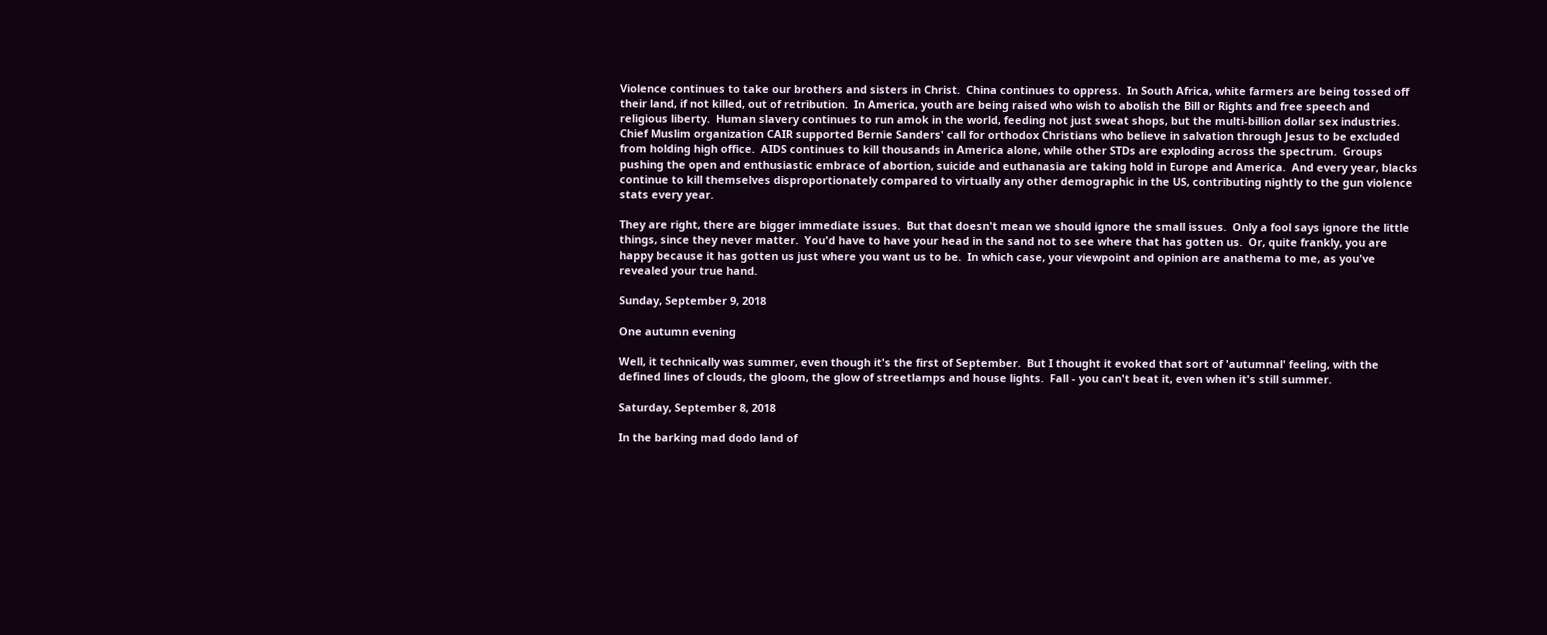Violence continues to take our brothers and sisters in Christ.  China continues to oppress.  In South Africa, white farmers are being tossed off their land, if not killed, out of retribution.  In America, youth are being raised who wish to abolish the Bill or Rights and free speech and religious liberty.  Human slavery continues to run amok in the world, feeding not just sweat shops, but the multi-billion dollar sex industries.  Chief Muslim organization CAIR supported Bernie Sanders' call for orthodox Christians who believe in salvation through Jesus to be excluded from holding high office.  AIDS continues to kill thousands in America alone, while other STDs are exploding across the spectrum.  Groups pushing the open and enthusiastic embrace of abortion, suicide and euthanasia are taking hold in Europe and America.  And every year, blacks continue to kill themselves disproportionately compared to virtually any other demographic in the US, contributing nightly to the gun violence stats every year.

They are right, there are bigger immediate issues.  But that doesn't mean we should ignore the small issues.  Only a fool says ignore the little things, since they never matter.  You'd have to have your head in the sand not to see where that has gotten us.  Or, quite frankly, you are happy because it has gotten us just where you want us to be.  In which case, your viewpoint and opinion are anathema to me, as you've revealed your true hand.

Sunday, September 9, 2018

One autumn evening

Well, it technically was summer, even though it's the first of September.  But I thought it evoked that sort of 'autumnal' feeling, with the defined lines of clouds, the gloom, the glow of streetlamps and house lights.  Fall - you can't beat it, even when it's still summer.

Saturday, September 8, 2018

In the barking mad dodo land of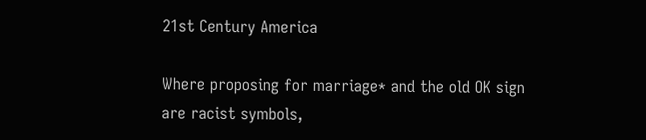21st Century America

Where proposing for marriage* and the old OK sign are racist symbols,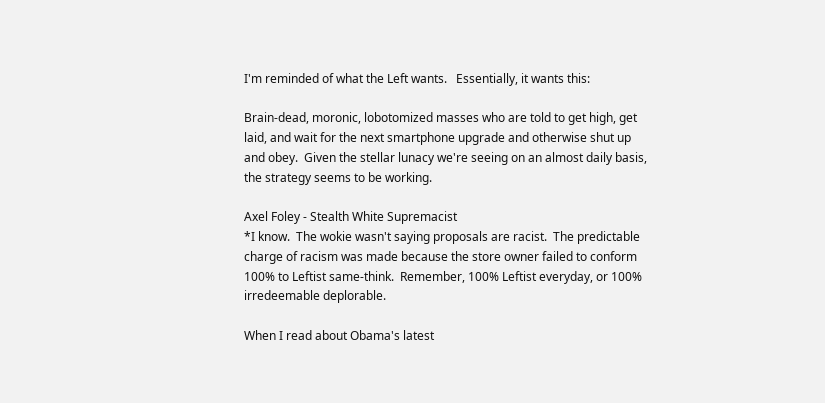I'm reminded of what the Left wants.   Essentially, it wants this:

Brain-dead, moronic, lobotomized masses who are told to get high, get laid, and wait for the next smartphone upgrade and otherwise shut up and obey.  Given the stellar lunacy we're seeing on an almost daily basis, the strategy seems to be working.

Axel Foley - Stealth White Supremacist
*I know.  The wokie wasn't saying proposals are racist.  The predictable charge of racism was made because the store owner failed to conform 100% to Leftist same-think.  Remember, 100% Leftist everyday, or 100% irredeemable deplorable.

When I read about Obama's latest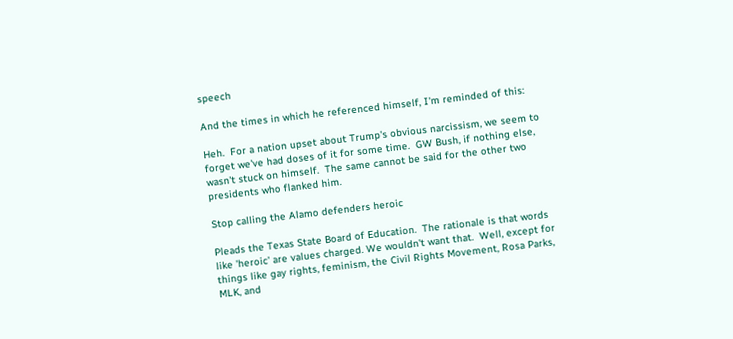speech

And the times in which he referenced himself, I'm reminded of this:

Heh.  For a nation upset about Trump's obvious narcissism, we seem to forget we've had doses of it for some time.  GW Bush, if nothing else, wasn't stuck on himself.  The same cannot be said for the other two presidents who flanked him.

Stop calling the Alamo defenders heroic

Pleads the Texas State Board of Education.  The rationale is that words like 'heroic' are values charged. We wouldn't want that.  Well, except for things like gay rights, feminism, the Civil Rights Movement, Rosa Parks, MLK, and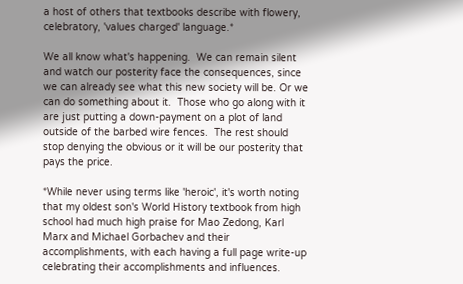a host of others that textbooks describe with flowery, celebratory, 'values charged' language.*

We all know what's happening.  We can remain silent and watch our posterity face the consequences, since we can already see what this new society will be. Or we can do something about it.  Those who go along with it are just putting a down-payment on a plot of land outside of the barbed wire fences.  The rest should stop denying the obvious or it will be our posterity that pays the price.

*While never using terms like 'heroic', it's worth noting that my oldest son's World History textbook from high school had much high praise for Mao Zedong, Karl Marx and Michael Gorbachev and their accomplishments, with each having a full page write-up celebrating their accomplishments and influences.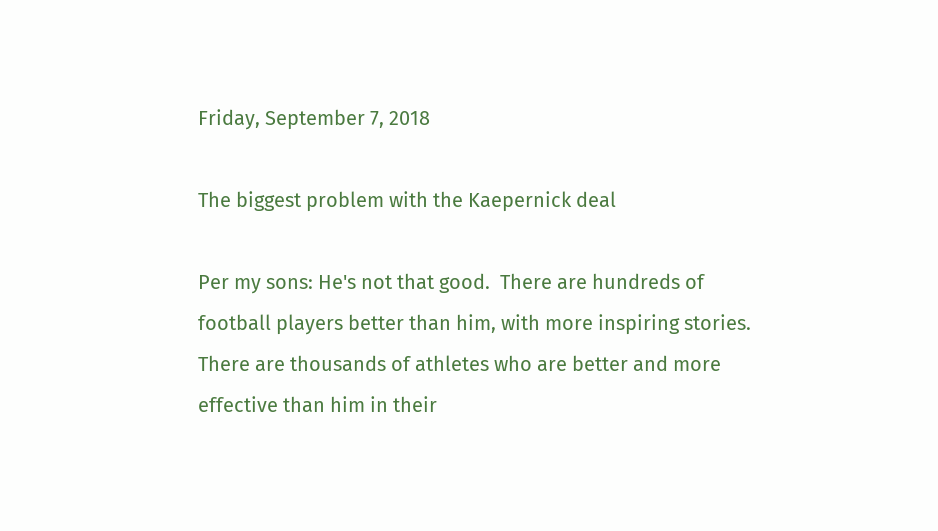Friday, September 7, 2018

The biggest problem with the Kaepernick deal

Per my sons: He's not that good.  There are hundreds of football players better than him, with more inspiring stories.  There are thousands of athletes who are better and more effective than him in their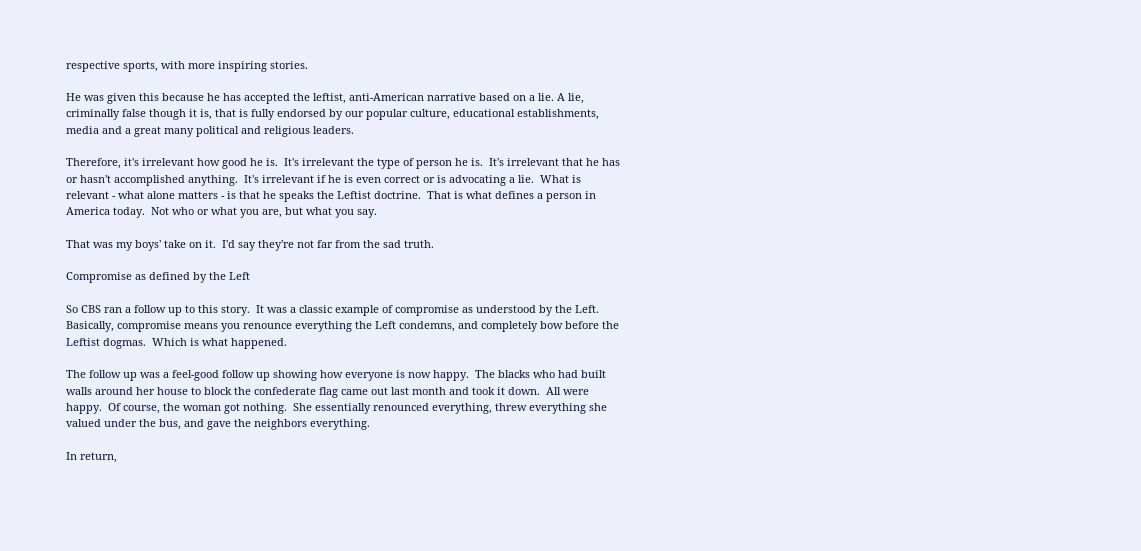respective sports, with more inspiring stories.

He was given this because he has accepted the leftist, anti-American narrative based on a lie. A lie, criminally false though it is, that is fully endorsed by our popular culture, educational establishments, media and a great many political and religious leaders.

Therefore, it's irrelevant how good he is.  It's irrelevant the type of person he is.  It's irrelevant that he has or hasn't accomplished anything.  It's irrelevant if he is even correct or is advocating a lie.  What is relevant - what alone matters - is that he speaks the Leftist doctrine.  That is what defines a person in America today.  Not who or what you are, but what you say.

That was my boys' take on it.  I'd say they're not far from the sad truth.

Compromise as defined by the Left

So CBS ran a follow up to this story.  It was a classic example of compromise as understood by the Left.  Basically, compromise means you renounce everything the Left condemns, and completely bow before the Leftist dogmas.  Which is what happened.

The follow up was a feel-good follow up showing how everyone is now happy.  The blacks who had built walls around her house to block the confederate flag came out last month and took it down.  All were happy.  Of course, the woman got nothing.  She essentially renounced everything, threw everything she valued under the bus, and gave the neighbors everything.

In return,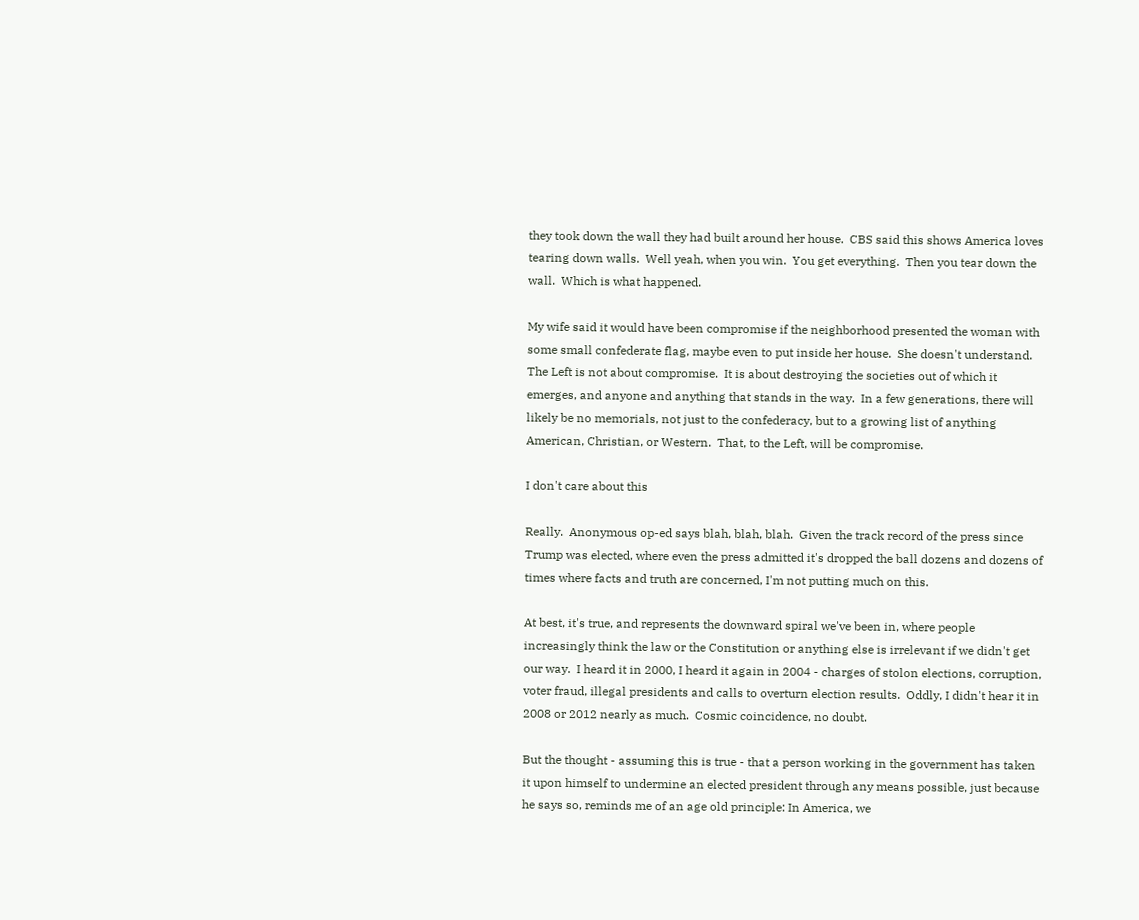they took down the wall they had built around her house.  CBS said this shows America loves tearing down walls.  Well yeah, when you win.  You get everything.  Then you tear down the wall.  Which is what happened.

My wife said it would have been compromise if the neighborhood presented the woman with some small confederate flag, maybe even to put inside her house.  She doesn't understand. The Left is not about compromise.  It is about destroying the societies out of which it emerges, and anyone and anything that stands in the way.  In a few generations, there will likely be no memorials, not just to the confederacy, but to a growing list of anything American, Christian, or Western.  That, to the Left, will be compromise.

I don't care about this

Really.  Anonymous op-ed says blah, blah, blah.  Given the track record of the press since Trump was elected, where even the press admitted it's dropped the ball dozens and dozens of times where facts and truth are concerned, I'm not putting much on this.

At best, it's true, and represents the downward spiral we've been in, where people increasingly think the law or the Constitution or anything else is irrelevant if we didn't get our way.  I heard it in 2000, I heard it again in 2004 - charges of stolon elections, corruption, voter fraud, illegal presidents and calls to overturn election results.  Oddly, I didn't hear it in 2008 or 2012 nearly as much.  Cosmic coincidence, no doubt.

But the thought - assuming this is true - that a person working in the government has taken it upon himself to undermine an elected president through any means possible, just because he says so, reminds me of an age old principle: In America, we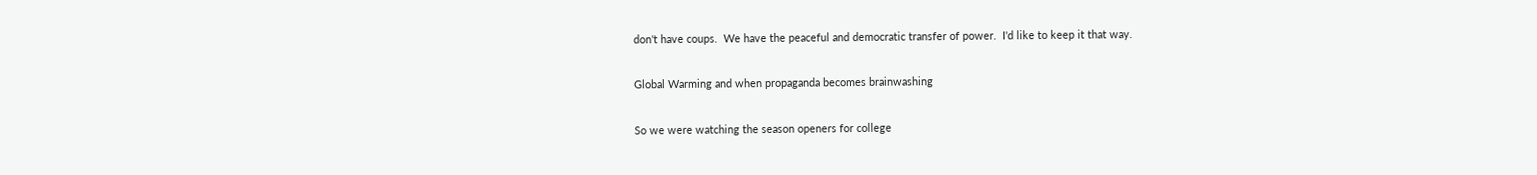don't have coups.  We have the peaceful and democratic transfer of power.  I'd like to keep it that way.

Global Warming and when propaganda becomes brainwashing

So we were watching the season openers for college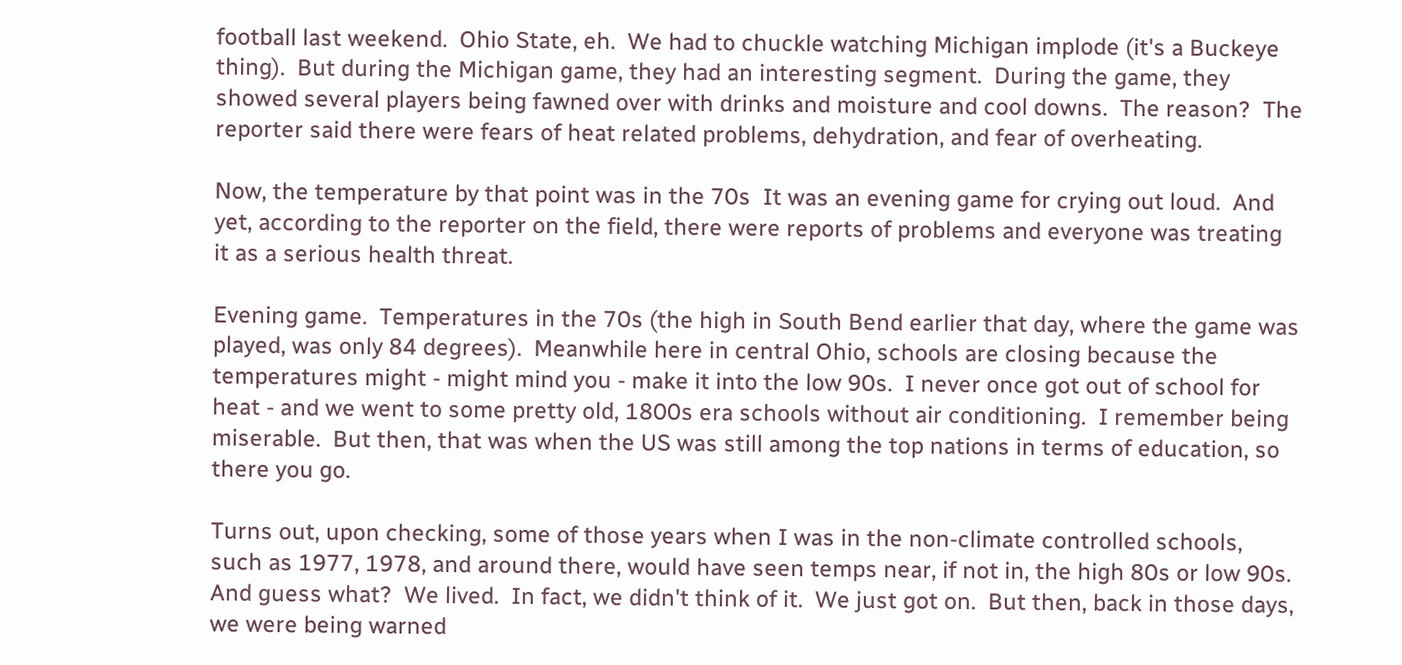football last weekend.  Ohio State, eh.  We had to chuckle watching Michigan implode (it's a Buckeye thing).  But during the Michigan game, they had an interesting segment.  During the game, they showed several players being fawned over with drinks and moisture and cool downs.  The reason?  The reporter said there were fears of heat related problems, dehydration, and fear of overheating.

Now, the temperature by that point was in the 70s  It was an evening game for crying out loud.  And yet, according to the reporter on the field, there were reports of problems and everyone was treating it as a serious health threat.

Evening game.  Temperatures in the 70s (the high in South Bend earlier that day, where the game was played, was only 84 degrees).  Meanwhile here in central Ohio, schools are closing because the temperatures might - might mind you - make it into the low 90s.  I never once got out of school for heat - and we went to some pretty old, 1800s era schools without air conditioning.  I remember being miserable.  But then, that was when the US was still among the top nations in terms of education, so there you go.

Turns out, upon checking, some of those years when I was in the non-climate controlled schools, such as 1977, 1978, and around there, would have seen temps near, if not in, the high 80s or low 90s.  And guess what?  We lived.  In fact, we didn't think of it.  We just got on.  But then, back in those days, we were being warned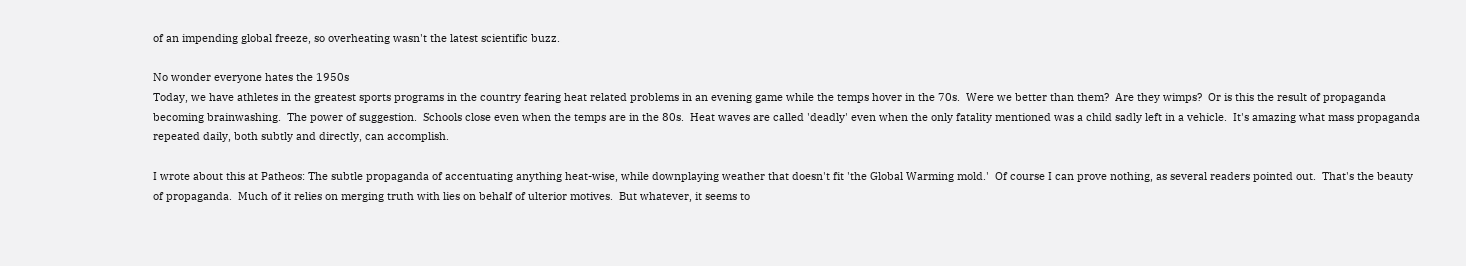of an impending global freeze, so overheating wasn't the latest scientific buzz.

No wonder everyone hates the 1950s
Today, we have athletes in the greatest sports programs in the country fearing heat related problems in an evening game while the temps hover in the 70s.  Were we better than them?  Are they wimps?  Or is this the result of propaganda becoming brainwashing.  The power of suggestion.  Schools close even when the temps are in the 80s.  Heat waves are called 'deadly' even when the only fatality mentioned was a child sadly left in a vehicle.  It's amazing what mass propaganda repeated daily, both subtly and directly, can accomplish.

I wrote about this at Patheos: The subtle propaganda of accentuating anything heat-wise, while downplaying weather that doesn't fit 'the Global Warming mold.'  Of course I can prove nothing, as several readers pointed out.  That's the beauty of propaganda.  Much of it relies on merging truth with lies on behalf of ulterior motives.  But whatever, it seems to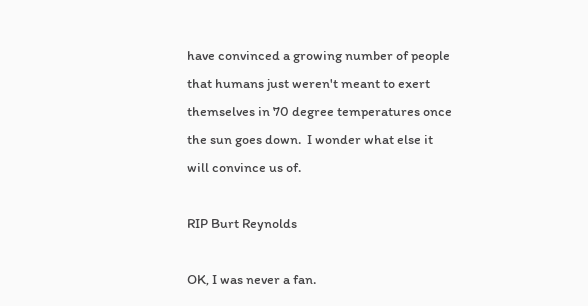have convinced a growing number of people that humans just weren't meant to exert themselves in 70 degree temperatures once the sun goes down.  I wonder what else it will convince us of.

RIP Burt Reynolds

OK, I was never a fan.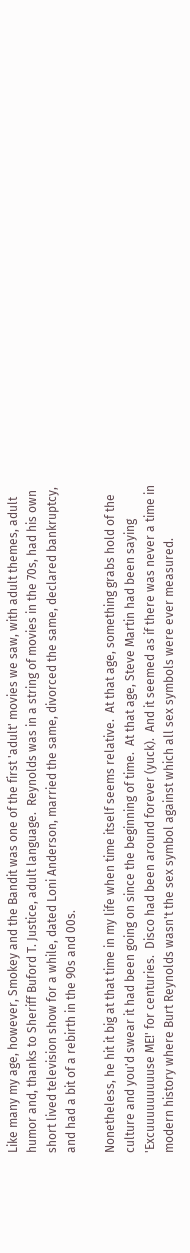Like many my age, however, Smokey and the Bandit was one of the first 'adult' movies we saw, with adult themes, adult humor and, thanks to Sheriff Buford T. Justice, adult language.  Reynolds was in a string of movies in the 70s, had his own short lived television show for a while, dated Loni Anderson, married the same, divorced the same, declared bankruptcy, and had a bit of a rebirth in the 90s and 00s.

Nonetheless, he hit it big at that time in my life when time itself seems relative.  At that age, something grabs hold of the culture and you'd swear it had been going on since the beginning of time.  At that age, Steve Martin had been saying 'Excuuuuuuuuuse ME!' for centuries.  Disco had been around forever (yuck).  And it seemed as if there was never a time in modern history where Burt Reynolds wasn't the sex symbol against which all sex symbols were ever measured.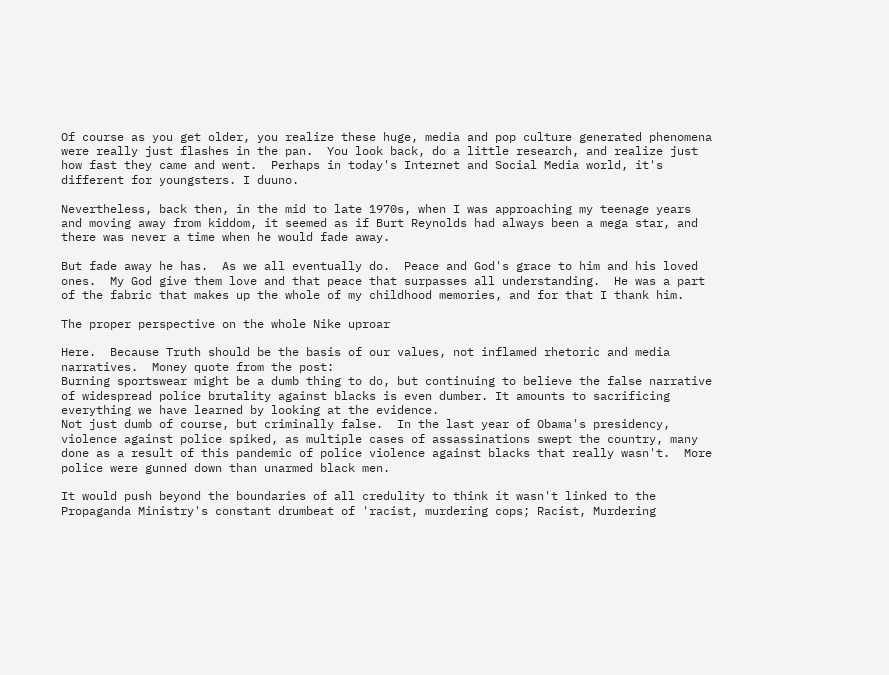Of course as you get older, you realize these huge, media and pop culture generated phenomena were really just flashes in the pan.  You look back, do a little research, and realize just how fast they came and went.  Perhaps in today's Internet and Social Media world, it's different for youngsters. I duuno.

Nevertheless, back then, in the mid to late 1970s, when I was approaching my teenage years and moving away from kiddom, it seemed as if Burt Reynolds had always been a mega star, and there was never a time when he would fade away.

But fade away he has.  As we all eventually do.  Peace and God's grace to him and his loved ones.  My God give them love and that peace that surpasses all understanding.  He was a part of the fabric that makes up the whole of my childhood memories, and for that I thank him.

The proper perspective on the whole Nike uproar

Here.  Because Truth should be the basis of our values, not inflamed rhetoric and media narratives.  Money quote from the post:
Burning sportswear might be a dumb thing to do, but continuing to believe the false narrative of widespread police brutality against blacks is even dumber. It amounts to sacrificing everything we have learned by looking at the evidence.
Not just dumb of course, but criminally false.  In the last year of Obama's presidency, violence against police spiked, as multiple cases of assassinations swept the country, many done as a result of this pandemic of police violence against blacks that really wasn't.  More police were gunned down than unarmed black men.

It would push beyond the boundaries of all credulity to think it wasn't linked to the Propaganda Ministry's constant drumbeat of 'racist, murdering cops; Racist, Murdering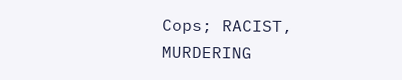Cops; RACIST, MURDERING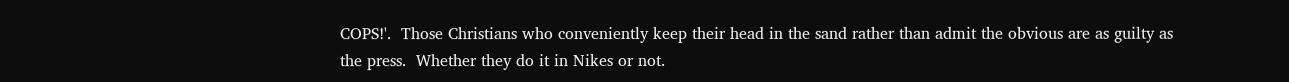COPS!'.  Those Christians who conveniently keep their head in the sand rather than admit the obvious are as guilty as the press.  Whether they do it in Nikes or not.